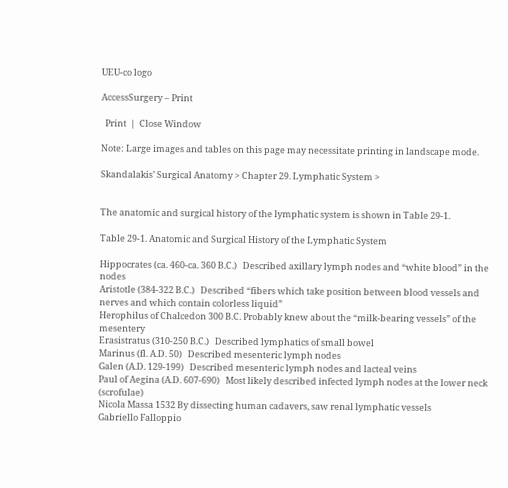UEU-co logo

AccessSurgery – Print

  Print  |  Close Window

Note: Large images and tables on this page may necessitate printing in landscape mode.

Skandalakis’ Surgical Anatomy > Chapter 29. Lymphatic System >


The anatomic and surgical history of the lymphatic system is shown in Table 29-1.

Table 29-1. Anatomic and Surgical History of the Lymphatic System

Hippocrates (ca. 460-ca. 360 B.C.)   Described axillary lymph nodes and “white blood” in the nodes
Aristotle (384-322 B.C.)   Described “fibers which take position between blood vessels and nerves and which contain colorless liquid”
Herophilus of Chalcedon 300 B.C. Probably knew about the “milk-bearing vessels” of the mesentery
Erasistratus (310-250 B.C.)   Described lymphatics of small bowel
Marinus (fl. A.D. 50)   Described mesenteric lymph nodes
Galen (A.D. 129-199)   Described mesenteric lymph nodes and lacteal veins
Paul of Aegina (A.D. 607-690)   Most likely described infected lymph nodes at the lower neck (scrofulae)
Nicola Massa 1532 By dissecting human cadavers, saw renal lymphatic vessels
Gabriello Falloppio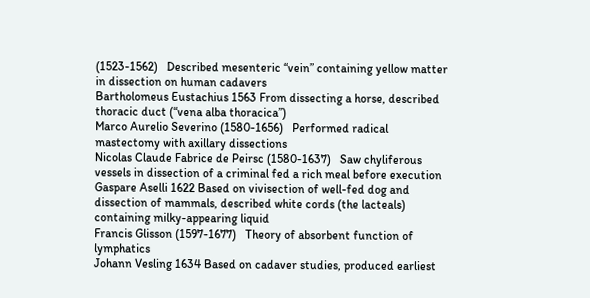(1523-1562)   Described mesenteric “vein” containing yellow matter in dissection on human cadavers
Bartholomeus Eustachius 1563 From dissecting a horse, described thoracic duct (“vena alba thoracica”)
Marco Aurelio Severino (1580-1656)   Performed radical mastectomy with axillary dissections
Nicolas Claude Fabrice de Peirsc (1580-1637)   Saw chyliferous vessels in dissection of a criminal fed a rich meal before execution
Gaspare Aselli 1622 Based on vivisection of well-fed dog and dissection of mammals, described white cords (the lacteals) containing milky-appearing liquid
Francis Glisson (1597-1677)   Theory of absorbent function of lymphatics
Johann Vesling 1634 Based on cadaver studies, produced earliest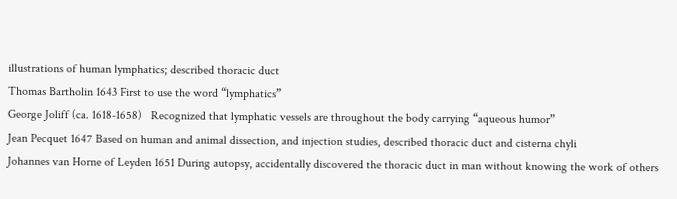illustrations of human lymphatics; described thoracic duct
Thomas Bartholin 1643 First to use the word “lymphatics”
George Joliff (ca. 1618-1658)   Recognized that lymphatic vessels are throughout the body carrying “aqueous humor”
Jean Pecquet 1647 Based on human and animal dissection, and injection studies, described thoracic duct and cisterna chyli
Johannes van Horne of Leyden 1651 During autopsy, accidentally discovered the thoracic duct in man without knowing the work of others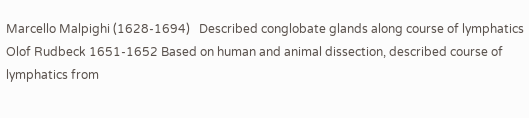Marcello Malpighi (1628-1694)   Described conglobate glands along course of lymphatics
Olof Rudbeck 1651-1652 Based on human and animal dissection, described course of lymphatics from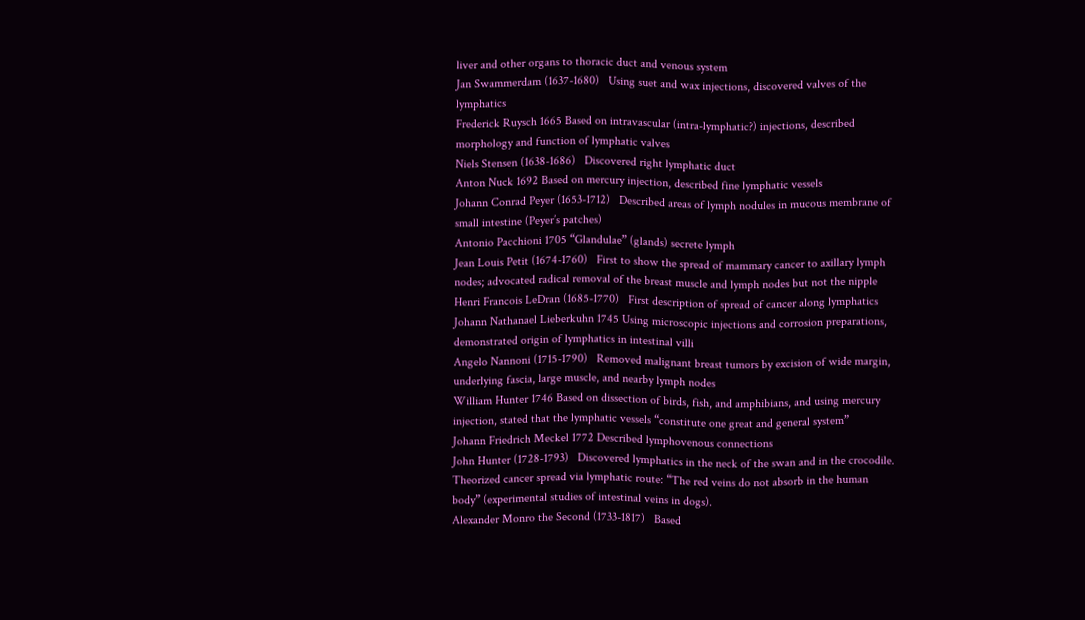liver and other organs to thoracic duct and venous system
Jan Swammerdam (1637-1680)   Using suet and wax injections, discovered valves of the lymphatics
Frederick Ruysch 1665 Based on intravascular (intra-lymphatic?) injections, described morphology and function of lymphatic valves
Niels Stensen (1638-1686)   Discovered right lymphatic duct
Anton Nuck 1692 Based on mercury injection, described fine lymphatic vessels
Johann Conrad Peyer (1653-1712)   Described areas of lymph nodules in mucous membrane of small intestine (Peyer’s patches)
Antonio Pacchioni 1705 “Glandulae” (glands) secrete lymph
Jean Louis Petit (1674-1760)   First to show the spread of mammary cancer to axillary lymph nodes; advocated radical removal of the breast muscle and lymph nodes but not the nipple
Henri Francois LeDran (1685-1770)   First description of spread of cancer along lymphatics
Johann Nathanael Lieberkuhn 1745 Using microscopic injections and corrosion preparations, demonstrated origin of lymphatics in intestinal villi
Angelo Nannoni (1715-1790)   Removed malignant breast tumors by excision of wide margin, underlying fascia, large muscle, and nearby lymph nodes
William Hunter 1746 Based on dissection of birds, fish, and amphibians, and using mercury injection, stated that the lymphatic vessels “constitute one great and general system”
Johann Friedrich Meckel 1772 Described lymphovenous connections
John Hunter (1728-1793)   Discovered lymphatics in the neck of the swan and in the crocodile. Theorized cancer spread via lymphatic route: “The red veins do not absorb in the human body” (experimental studies of intestinal veins in dogs).
Alexander Monro the Second (1733-1817)   Based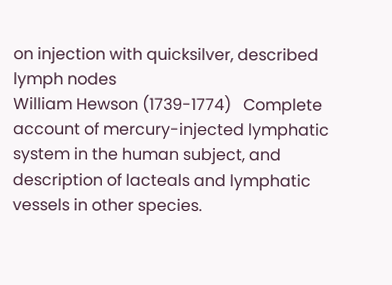on injection with quicksilver, described lymph nodes
William Hewson (1739-1774)   Complete account of mercury-injected lymphatic system in the human subject, and description of lacteals and lymphatic vessels in other species.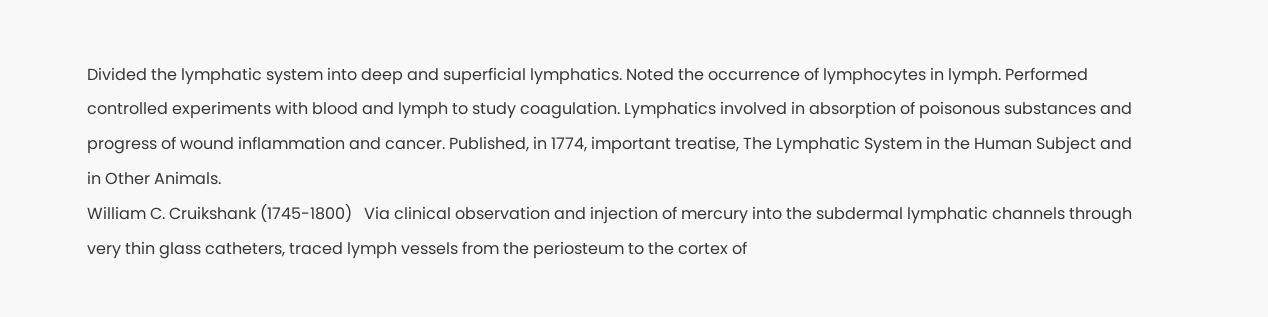Divided the lymphatic system into deep and superficial lymphatics. Noted the occurrence of lymphocytes in lymph. Performed controlled experiments with blood and lymph to study coagulation. Lymphatics involved in absorption of poisonous substances and progress of wound inflammation and cancer. Published, in 1774, important treatise, The Lymphatic System in the Human Subject and in Other Animals.
William C. Cruikshank (1745-1800)   Via clinical observation and injection of mercury into the subdermal lymphatic channels through very thin glass catheters, traced lymph vessels from the periosteum to the cortex of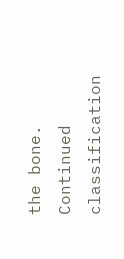the bone. Continued classification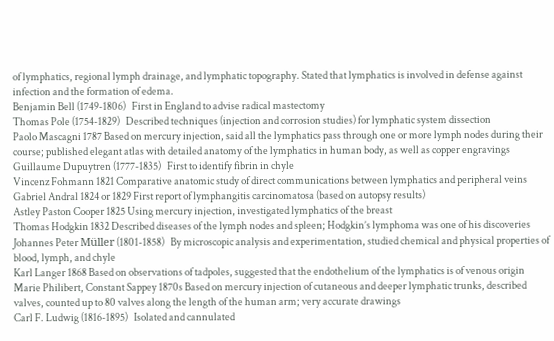of lymphatics, regional lymph drainage, and lymphatic topography. Stated that lymphatics is involved in defense against infection and the formation of edema.
Benjamin Bell (1749-1806)   First in England to advise radical mastectomy
Thomas Pole (1754-1829)   Described techniques (injection and corrosion studies) for lymphatic system dissection
Paolo Mascagni 1787 Based on mercury injection, said all the lymphatics pass through one or more lymph nodes during their course; published elegant atlas with detailed anatomy of the lymphatics in human body, as well as copper engravings
Guillaume Dupuytren (1777-1835)   First to identify fibrin in chyle
Vincenz Fohmann 1821 Comparative anatomic study of direct communications between lymphatics and peripheral veins
Gabriel Andral 1824 or 1829 First report of lymphangitis carcinomatosa (based on autopsy results)
Astley Paston Cooper 1825 Using mercury injection, investigated lymphatics of the breast
Thomas Hodgkin 1832 Described diseases of the lymph nodes and spleen; Hodgkin’s lymphoma was one of his discoveries
Johannes Peter Müller (1801-1858)   By microscopic analysis and experimentation, studied chemical and physical properties of blood, lymph, and chyle
Karl Langer 1868 Based on observations of tadpoles, suggested that the endothelium of the lymphatics is of venous origin
Marie Philibert, Constant Sappey 1870s Based on mercury injection of cutaneous and deeper lymphatic trunks, described valves, counted up to 80 valves along the length of the human arm; very accurate drawings
Carl F. Ludwig (1816-1895)   Isolated and cannulated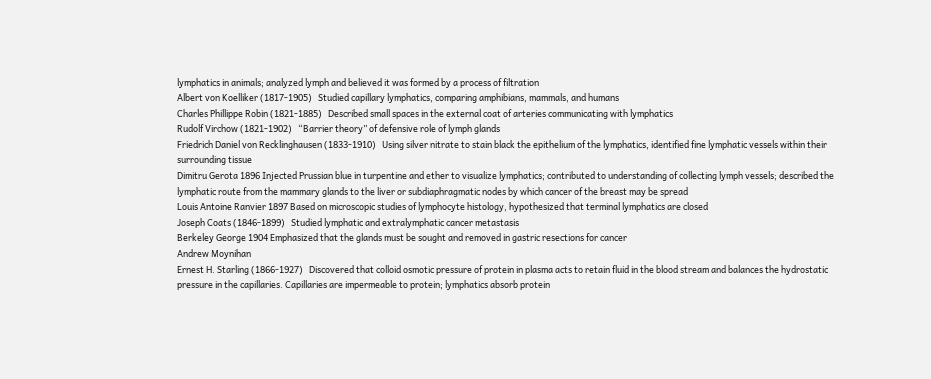lymphatics in animals; analyzed lymph and believed it was formed by a process of filtration
Albert von Koelliker (1817-1905)   Studied capillary lymphatics, comparing amphibians, mammals, and humans
Charles Phillippe Robin (1821-1885)   Described small spaces in the external coat of arteries communicating with lymphatics
Rudolf Virchow (1821-1902)   “Barrier theory” of defensive role of lymph glands
Friedrich Daniel von Recklinghausen (1833-1910)   Using silver nitrate to stain black the epithelium of the lymphatics, identified fine lymphatic vessels within their surrounding tissue
Dimitru Gerota 1896 Injected Prussian blue in turpentine and ether to visualize lymphatics; contributed to understanding of collecting lymph vessels; described the lymphatic route from the mammary glands to the liver or subdiaphragmatic nodes by which cancer of the breast may be spread
Louis Antoine Ranvier 1897 Based on microscopic studies of lymphocyte histology, hypothesized that terminal lymphatics are closed
Joseph Coats (1846-1899)   Studied lymphatic and extralymphatic cancer metastasis
Berkeley George 1904 Emphasized that the glands must be sought and removed in gastric resections for cancer
Andrew Moynihan
Ernest H. Starling (1866-1927)   Discovered that colloid osmotic pressure of protein in plasma acts to retain fluid in the blood stream and balances the hydrostatic pressure in the capillaries. Capillaries are impermeable to protein; lymphatics absorb protein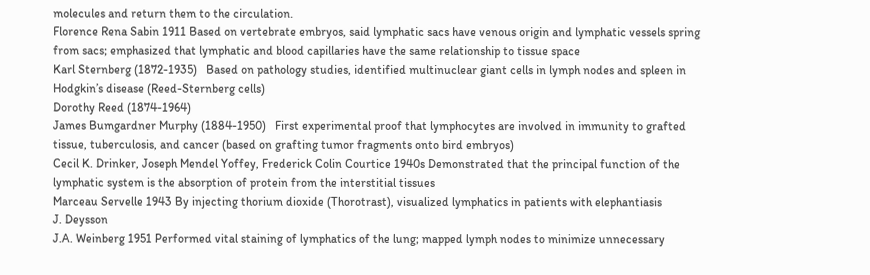molecules and return them to the circulation.
Florence Rena Sabin 1911 Based on vertebrate embryos, said lymphatic sacs have venous origin and lymphatic vessels spring from sacs; emphasized that lymphatic and blood capillaries have the same relationship to tissue space
Karl Sternberg (1872-1935)   Based on pathology studies, identified multinuclear giant cells in lymph nodes and spleen in Hodgkin’s disease (Reed-Sternberg cells)
Dorothy Reed (1874-1964)
James Bumgardner Murphy (1884-1950)   First experimental proof that lymphocytes are involved in immunity to grafted tissue, tuberculosis, and cancer (based on grafting tumor fragments onto bird embryos)
Cecil K. Drinker, Joseph Mendel Yoffey, Frederick Colin Courtice 1940s Demonstrated that the principal function of the lymphatic system is the absorption of protein from the interstitial tissues
Marceau Servelle 1943 By injecting thorium dioxide (Thorotrast), visualized lymphatics in patients with elephantiasis
J. Deysson
J.A. Weinberg 1951 Performed vital staining of lymphatics of the lung; mapped lymph nodes to minimize unnecessary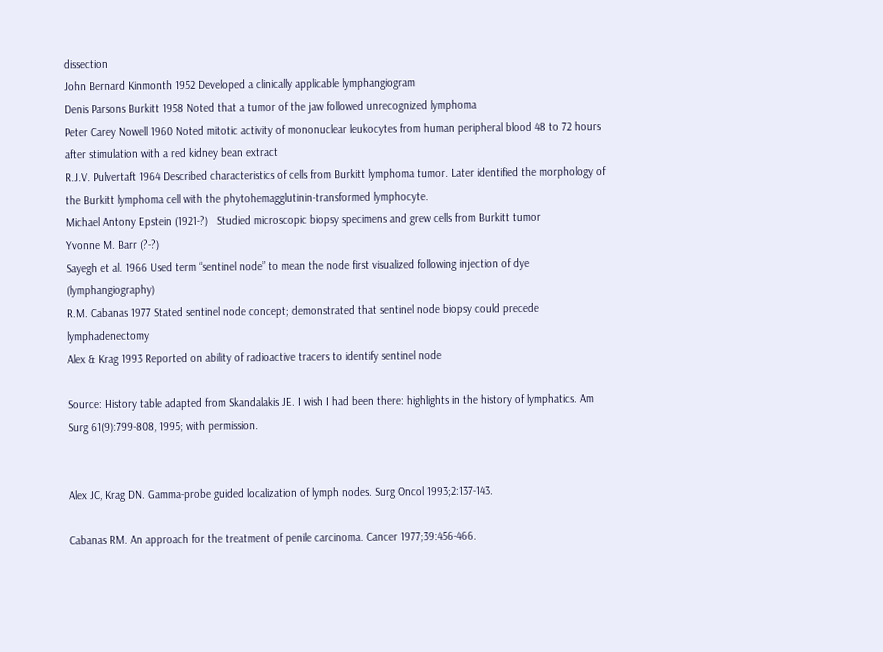dissection
John Bernard Kinmonth 1952 Developed a clinically applicable lymphangiogram
Denis Parsons Burkitt 1958 Noted that a tumor of the jaw followed unrecognized lymphoma
Peter Carey Nowell 1960 Noted mitotic activity of mononuclear leukocytes from human peripheral blood 48 to 72 hours after stimulation with a red kidney bean extract
R.J.V. Pulvertaft 1964 Described characteristics of cells from Burkitt lymphoma tumor. Later identified the morphology of the Burkitt lymphoma cell with the phytohemagglutinin-transformed lymphocyte.
Michael Antony Epstein (1921-?)   Studied microscopic biopsy specimens and grew cells from Burkitt tumor
Yvonne M. Barr (?-?)
Sayegh et al. 1966 Used term “sentinel node” to mean the node first visualized following injection of dye (lymphangiography)
R.M. Cabanas 1977 Stated sentinel node concept; demonstrated that sentinel node biopsy could precede lymphadenectomy
Alex & Krag 1993 Reported on ability of radioactive tracers to identify sentinel node

Source: History table adapted from Skandalakis JE. I wish I had been there: highlights in the history of lymphatics. Am Surg 61(9):799-808, 1995; with permission.


Alex JC, Krag DN. Gamma-probe guided localization of lymph nodes. Surg Oncol 1993;2:137-143.

Cabanas RM. An approach for the treatment of penile carcinoma. Cancer 1977;39:456-466.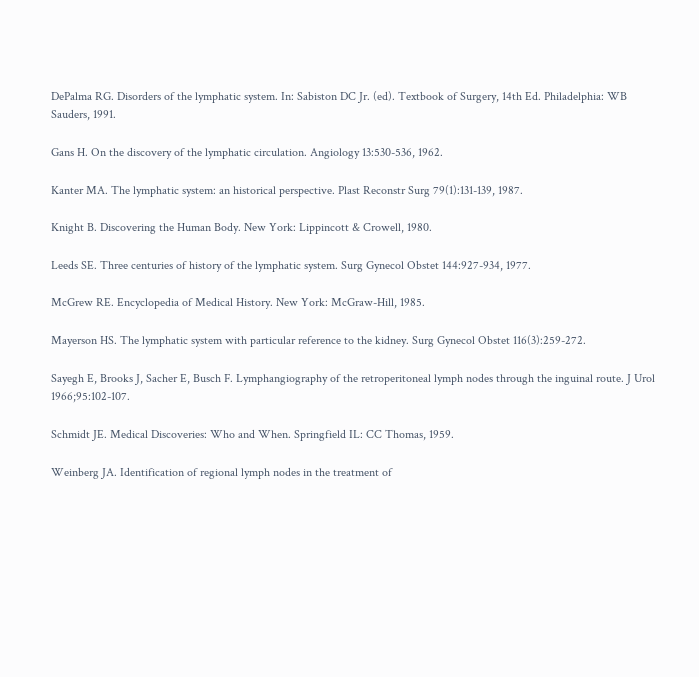DePalma RG. Disorders of the lymphatic system. In: Sabiston DC Jr. (ed). Textbook of Surgery, 14th Ed. Philadelphia: WB Sauders, 1991.

Gans H. On the discovery of the lymphatic circulation. Angiology 13:530-536, 1962.

Kanter MA. The lymphatic system: an historical perspective. Plast Reconstr Surg 79(1):131-139, 1987.

Knight B. Discovering the Human Body. New York: Lippincott & Crowell, 1980.

Leeds SE. Three centuries of history of the lymphatic system. Surg Gynecol Obstet 144:927-934, 1977.

McGrew RE. Encyclopedia of Medical History. New York: McGraw-Hill, 1985.

Mayerson HS. The lymphatic system with particular reference to the kidney. Surg Gynecol Obstet 116(3):259-272.

Sayegh E, Brooks J, Sacher E, Busch F. Lymphangiography of the retroperitoneal lymph nodes through the inguinal route. J Urol 1966;95:102-107.

Schmidt JE. Medical Discoveries: Who and When. Springfield IL: CC Thomas, 1959.

Weinberg JA. Identification of regional lymph nodes in the treatment of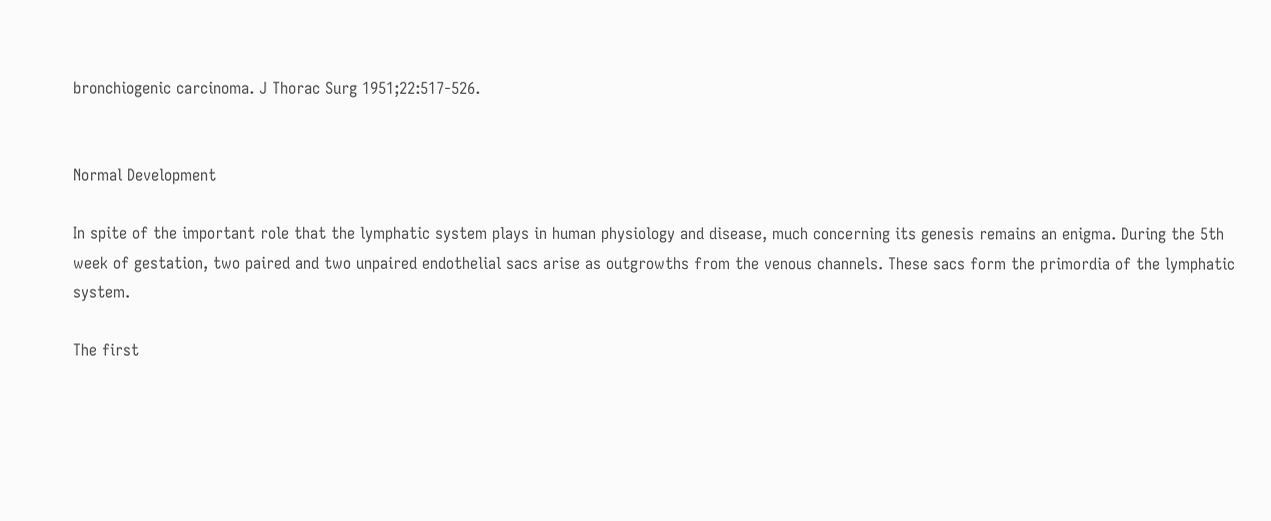bronchiogenic carcinoma. J Thorac Surg 1951;22:517-526.


Normal Development

In spite of the important role that the lymphatic system plays in human physiology and disease, much concerning its genesis remains an enigma. During the 5th week of gestation, two paired and two unpaired endothelial sacs arise as outgrowths from the venous channels. These sacs form the primordia of the lymphatic system.

The first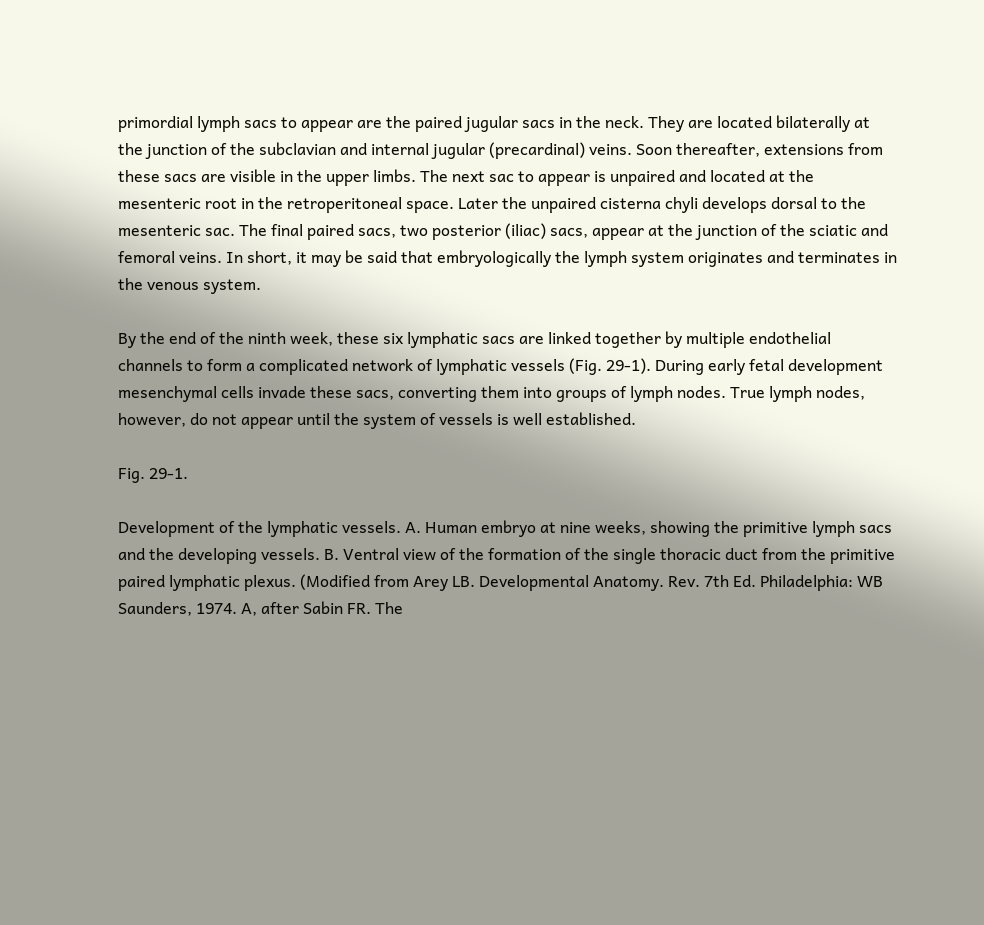primordial lymph sacs to appear are the paired jugular sacs in the neck. They are located bilaterally at the junction of the subclavian and internal jugular (precardinal) veins. Soon thereafter, extensions from these sacs are visible in the upper limbs. The next sac to appear is unpaired and located at the mesenteric root in the retroperitoneal space. Later the unpaired cisterna chyli develops dorsal to the mesenteric sac. The final paired sacs, two posterior (iliac) sacs, appear at the junction of the sciatic and femoral veins. In short, it may be said that embryologically the lymph system originates and terminates in the venous system.

By the end of the ninth week, these six lymphatic sacs are linked together by multiple endothelial channels to form a complicated network of lymphatic vessels (Fig. 29-1). During early fetal development mesenchymal cells invade these sacs, converting them into groups of lymph nodes. True lymph nodes, however, do not appear until the system of vessels is well established.

Fig. 29-1.

Development of the lymphatic vessels. A. Human embryo at nine weeks, showing the primitive lymph sacs and the developing vessels. B. Ventral view of the formation of the single thoracic duct from the primitive paired lymphatic plexus. (Modified from Arey LB. Developmental Anatomy. Rev. 7th Ed. Philadelphia: WB Saunders, 1974. A, after Sabin FR. The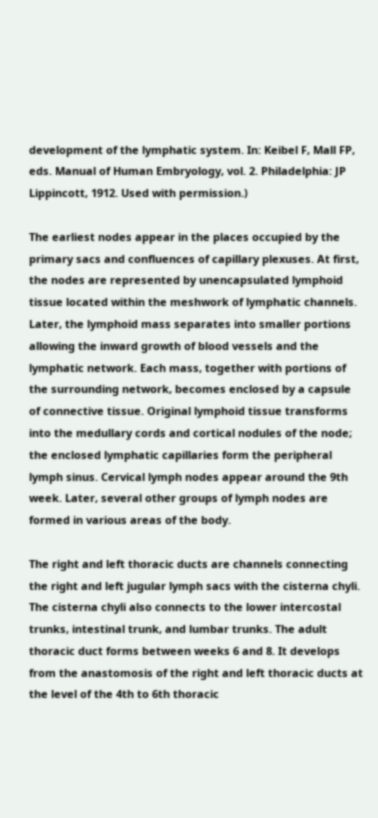development of the lymphatic system. In: Keibel F, Mall FP, eds. Manual of Human Embryology, vol. 2. Philadelphia: JP Lippincott, 1912. Used with permission.)

The earliest nodes appear in the places occupied by the primary sacs and confluences of capillary plexuses. At first, the nodes are represented by unencapsulated lymphoid tissue located within the meshwork of lymphatic channels. Later, the lymphoid mass separates into smaller portions allowing the inward growth of blood vessels and the lymphatic network. Each mass, together with portions of the surrounding network, becomes enclosed by a capsule of connective tissue. Original lymphoid tissue transforms into the medullary cords and cortical nodules of the node; the enclosed lymphatic capillaries form the peripheral lymph sinus. Cervical lymph nodes appear around the 9th week. Later, several other groups of lymph nodes are formed in various areas of the body.

The right and left thoracic ducts are channels connecting the right and left jugular lymph sacs with the cisterna chyli. The cisterna chyli also connects to the lower intercostal trunks, intestinal trunk, and lumbar trunks. The adult thoracic duct forms between weeks 6 and 8. It develops from the anastomosis of the right and left thoracic ducts at the level of the 4th to 6th thoracic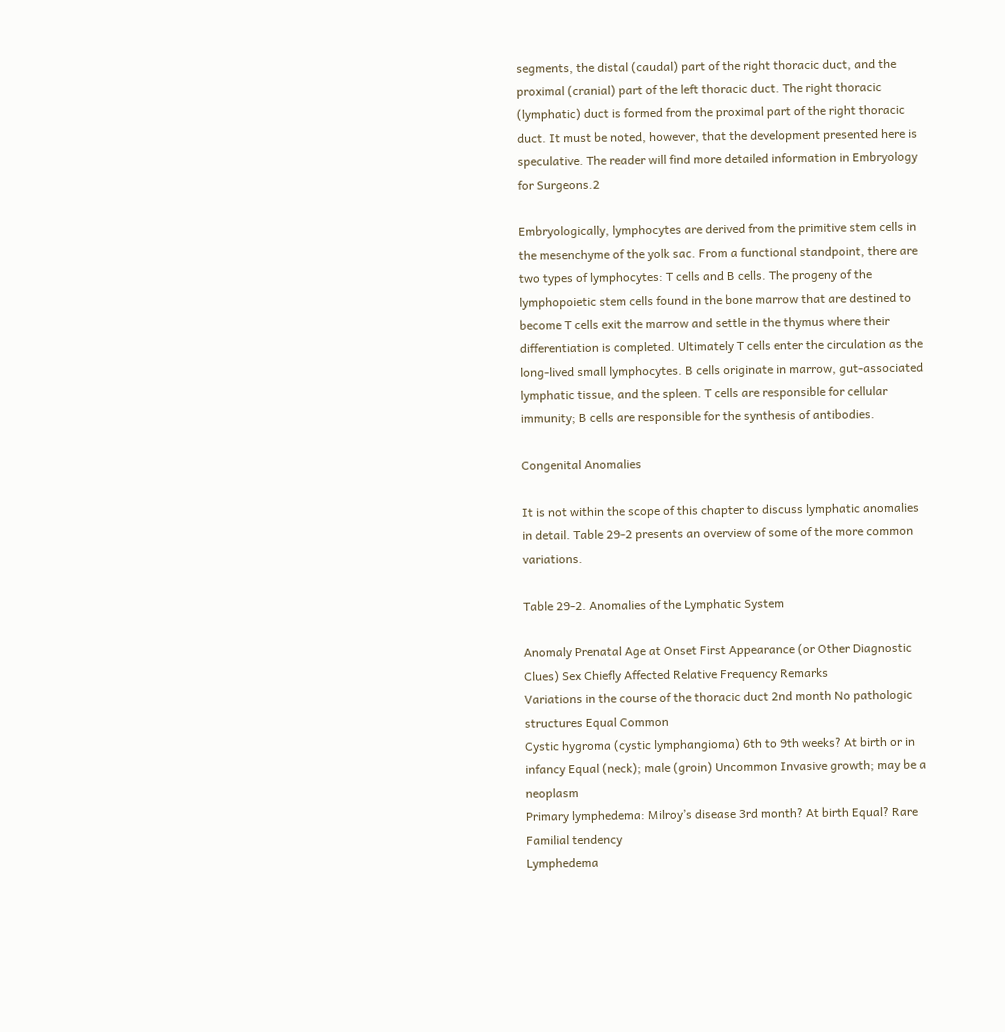segments, the distal (caudal) part of the right thoracic duct, and the proximal (cranial) part of the left thoracic duct. The right thoracic (lymphatic) duct is formed from the proximal part of the right thoracic duct. It must be noted, however, that the development presented here is speculative. The reader will find more detailed information in Embryology for Surgeons.2

Embryologically, lymphocytes are derived from the primitive stem cells in the mesenchyme of the yolk sac. From a functional standpoint, there are two types of lymphocytes: T cells and B cells. The progeny of the lymphopoietic stem cells found in the bone marrow that are destined to become T cells exit the marrow and settle in the thymus where their differentiation is completed. Ultimately T cells enter the circulation as the long-lived small lymphocytes. B cells originate in marrow, gut-associated lymphatic tissue, and the spleen. T cells are responsible for cellular immunity; B cells are responsible for the synthesis of antibodies.

Congenital Anomalies

It is not within the scope of this chapter to discuss lymphatic anomalies in detail. Table 29-2 presents an overview of some of the more common variations.

Table 29-2. Anomalies of the Lymphatic System

Anomaly Prenatal Age at Onset First Appearance (or Other Diagnostic Clues) Sex Chiefly Affected Relative Frequency Remarks
Variations in the course of the thoracic duct 2nd month No pathologic structures Equal Common
Cystic hygroma (cystic lymphangioma) 6th to 9th weeks? At birth or in infancy Equal (neck); male (groin) Uncommon Invasive growth; may be a neoplasm
Primary lymphedema: Milroy’s disease 3rd month? At birth Equal? Rare Familial tendency
Lymphedema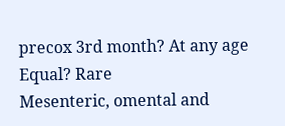precox 3rd month? At any age Equal? Rare
Mesenteric, omental and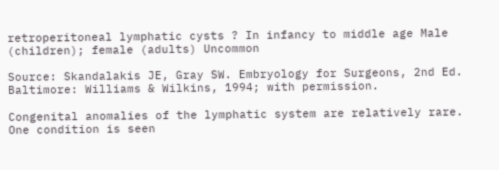retroperitoneal lymphatic cysts ? In infancy to middle age Male (children); female (adults) Uncommon

Source: Skandalakis JE, Gray SW. Embryology for Surgeons, 2nd Ed. Baltimore: Williams & Wilkins, 1994; with permission.

Congenital anomalies of the lymphatic system are relatively rare. One condition is seen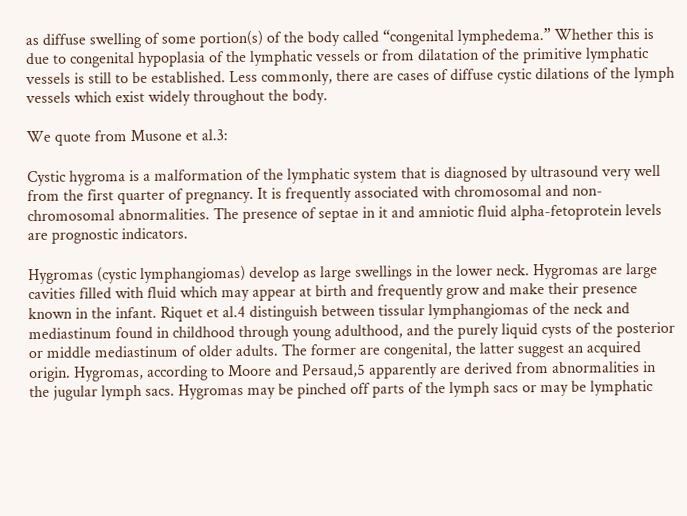as diffuse swelling of some portion(s) of the body called “congenital lymphedema.” Whether this is due to congenital hypoplasia of the lymphatic vessels or from dilatation of the primitive lymphatic vessels is still to be established. Less commonly, there are cases of diffuse cystic dilations of the lymph vessels which exist widely throughout the body.

We quote from Musone et al.3:

Cystic hygroma is a malformation of the lymphatic system that is diagnosed by ultrasound very well from the first quarter of pregnancy. It is frequently associated with chromosomal and non-chromosomal abnormalities. The presence of septae in it and amniotic fluid alpha-fetoprotein levels are prognostic indicators.

Hygromas (cystic lymphangiomas) develop as large swellings in the lower neck. Hygromas are large cavities filled with fluid which may appear at birth and frequently grow and make their presence known in the infant. Riquet et al.4 distinguish between tissular lymphangiomas of the neck and mediastinum found in childhood through young adulthood, and the purely liquid cysts of the posterior or middle mediastinum of older adults. The former are congenital, the latter suggest an acquired origin. Hygromas, according to Moore and Persaud,5 apparently are derived from abnormalities in the jugular lymph sacs. Hygromas may be pinched off parts of the lymph sacs or may be lymphatic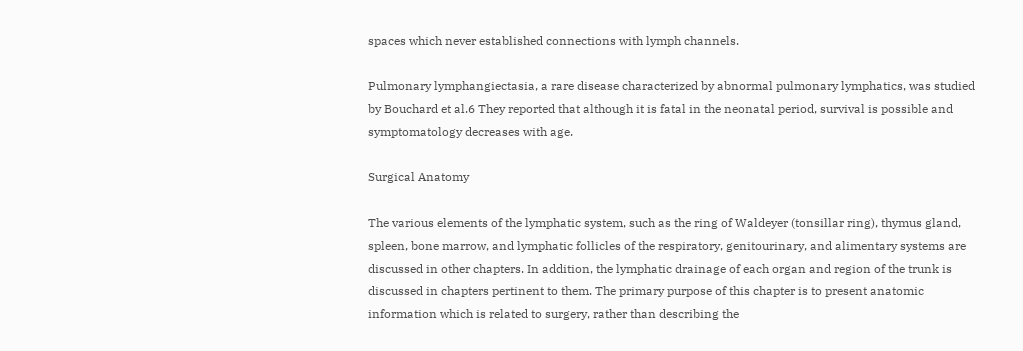spaces which never established connections with lymph channels.

Pulmonary lymphangiectasia, a rare disease characterized by abnormal pulmonary lymphatics, was studied by Bouchard et al.6 They reported that although it is fatal in the neonatal period, survival is possible and symptomatology decreases with age.

Surgical Anatomy

The various elements of the lymphatic system, such as the ring of Waldeyer (tonsillar ring), thymus gland, spleen, bone marrow, and lymphatic follicles of the respiratory, genitourinary, and alimentary systems are discussed in other chapters. In addition, the lymphatic drainage of each organ and region of the trunk is discussed in chapters pertinent to them. The primary purpose of this chapter is to present anatomic information which is related to surgery, rather than describing the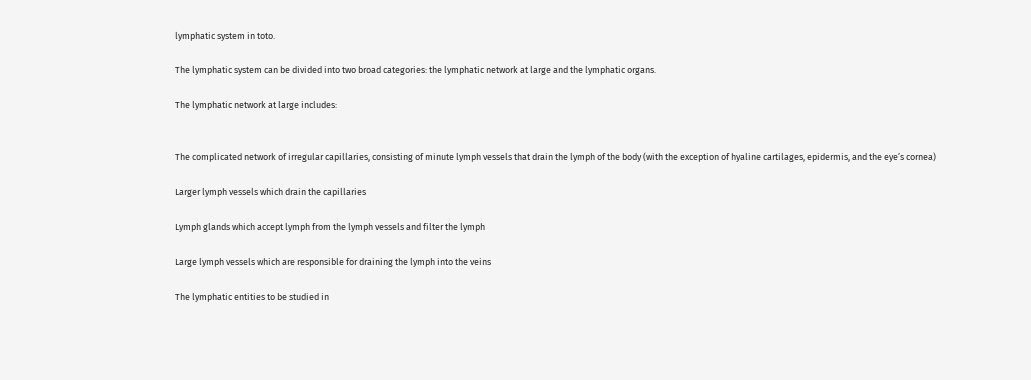lymphatic system in toto.

The lymphatic system can be divided into two broad categories: the lymphatic network at large and the lymphatic organs.

The lymphatic network at large includes:


The complicated network of irregular capillaries, consisting of minute lymph vessels that drain the lymph of the body (with the exception of hyaline cartilages, epidermis, and the eye’s cornea)

Larger lymph vessels which drain the capillaries

Lymph glands which accept lymph from the lymph vessels and filter the lymph

Large lymph vessels which are responsible for draining the lymph into the veins

The lymphatic entities to be studied in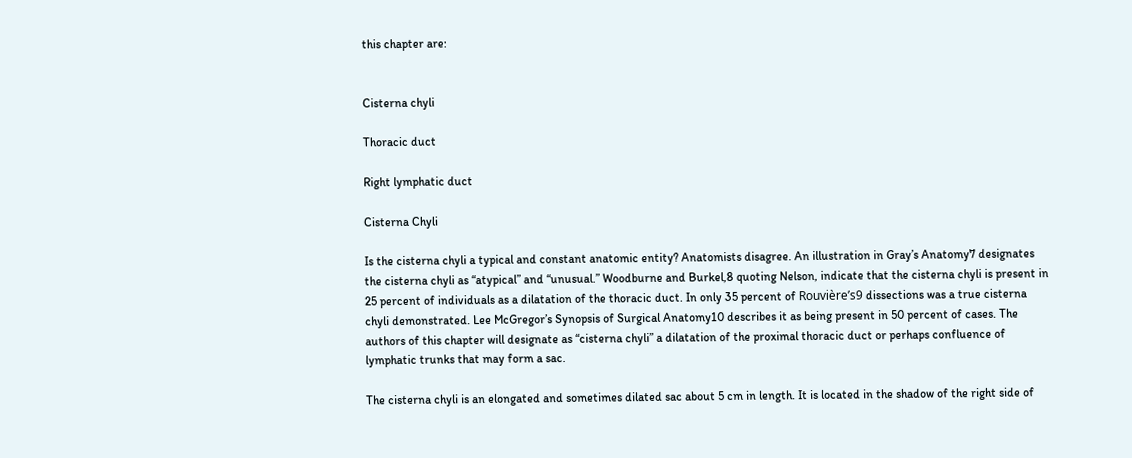this chapter are:


Cisterna chyli

Thoracic duct

Right lymphatic duct

Cisterna Chyli

Is the cisterna chyli a typical and constant anatomic entity? Anatomists disagree. An illustration in Gray’s Anatomy7 designates the cisterna chyli as “atypical” and “unusual.” Woodburne and Burkel,8 quoting Nelson, indicate that the cisterna chyli is present in 25 percent of individuals as a dilatation of the thoracic duct. In only 35 percent of Rouvière’s9 dissections was a true cisterna chyli demonstrated. Lee McGregor’s Synopsis of Surgical Anatomy10 describes it as being present in 50 percent of cases. The authors of this chapter will designate as “cisterna chyli” a dilatation of the proximal thoracic duct or perhaps confluence of lymphatic trunks that may form a sac.

The cisterna chyli is an elongated and sometimes dilated sac about 5 cm in length. It is located in the shadow of the right side of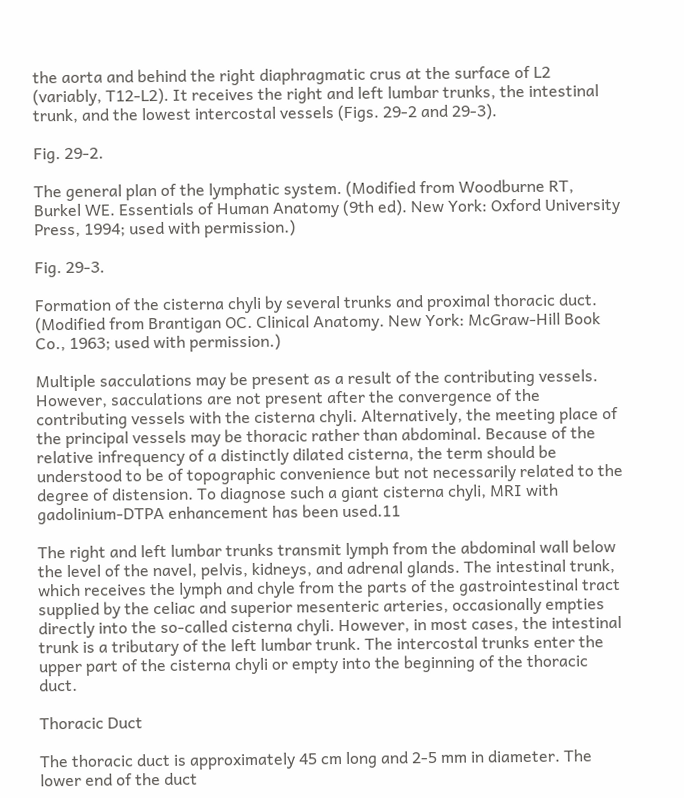the aorta and behind the right diaphragmatic crus at the surface of L2 (variably, T12-L2). It receives the right and left lumbar trunks, the intestinal trunk, and the lowest intercostal vessels (Figs. 29-2 and 29-3).

Fig. 29-2.

The general plan of the lymphatic system. (Modified from Woodburne RT, Burkel WE. Essentials of Human Anatomy (9th ed). New York: Oxford University Press, 1994; used with permission.)

Fig. 29-3.

Formation of the cisterna chyli by several trunks and proximal thoracic duct. (Modified from Brantigan OC. Clinical Anatomy. New York: McGraw-Hill Book Co., 1963; used with permission.)

Multiple sacculations may be present as a result of the contributing vessels. However, sacculations are not present after the convergence of the contributing vessels with the cisterna chyli. Alternatively, the meeting place of the principal vessels may be thoracic rather than abdominal. Because of the relative infrequency of a distinctly dilated cisterna, the term should be understood to be of topographic convenience but not necessarily related to the degree of distension. To diagnose such a giant cisterna chyli, MRI with gadolinium-DTPA enhancement has been used.11

The right and left lumbar trunks transmit lymph from the abdominal wall below the level of the navel, pelvis, kidneys, and adrenal glands. The intestinal trunk, which receives the lymph and chyle from the parts of the gastrointestinal tract supplied by the celiac and superior mesenteric arteries, occasionally empties directly into the so-called cisterna chyli. However, in most cases, the intestinal trunk is a tributary of the left lumbar trunk. The intercostal trunks enter the upper part of the cisterna chyli or empty into the beginning of the thoracic duct.

Thoracic Duct

The thoracic duct is approximately 45 cm long and 2-5 mm in diameter. The lower end of the duct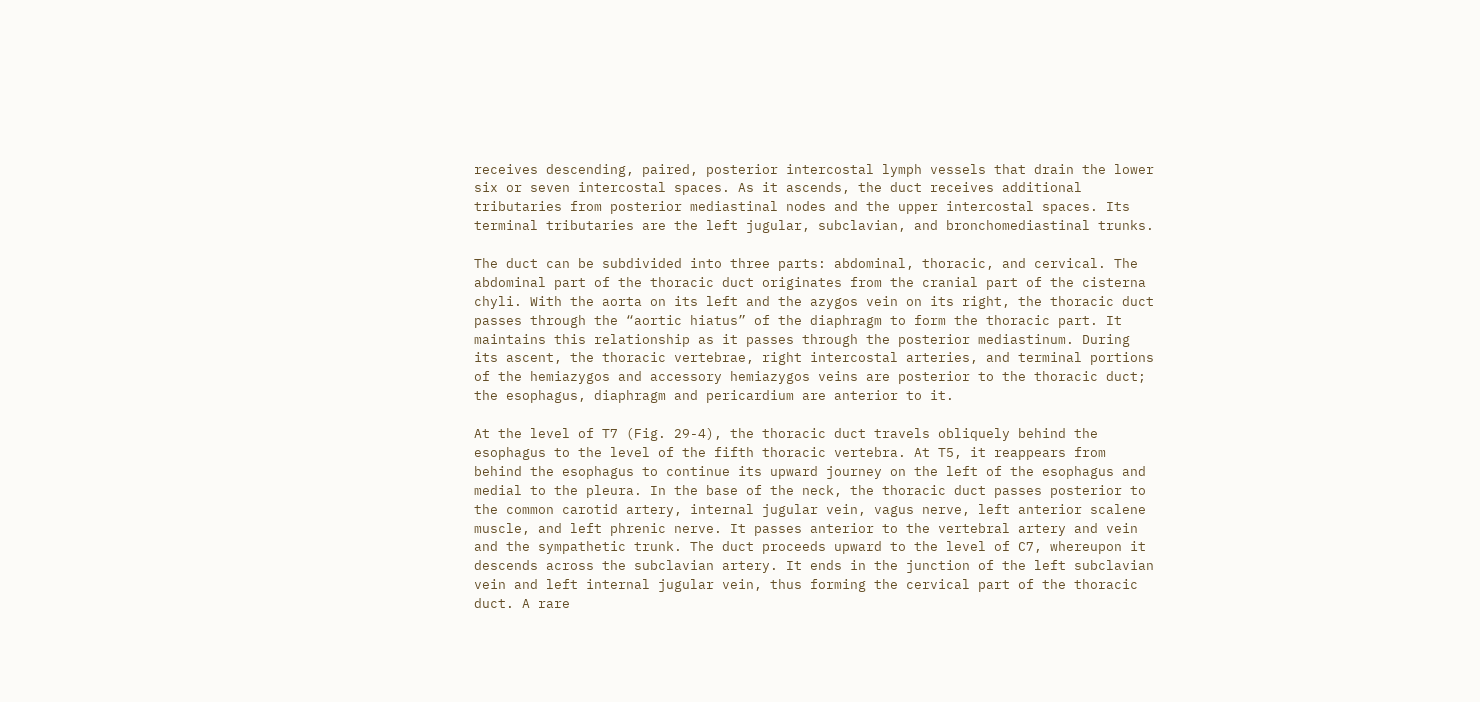receives descending, paired, posterior intercostal lymph vessels that drain the lower six or seven intercostal spaces. As it ascends, the duct receives additional tributaries from posterior mediastinal nodes and the upper intercostal spaces. Its terminal tributaries are the left jugular, subclavian, and bronchomediastinal trunks.

The duct can be subdivided into three parts: abdominal, thoracic, and cervical. The abdominal part of the thoracic duct originates from the cranial part of the cisterna chyli. With the aorta on its left and the azygos vein on its right, the thoracic duct passes through the “aortic hiatus” of the diaphragm to form the thoracic part. It maintains this relationship as it passes through the posterior mediastinum. During its ascent, the thoracic vertebrae, right intercostal arteries, and terminal portions of the hemiazygos and accessory hemiazygos veins are posterior to the thoracic duct; the esophagus, diaphragm and pericardium are anterior to it.

At the level of T7 (Fig. 29-4), the thoracic duct travels obliquely behind the esophagus to the level of the fifth thoracic vertebra. At T5, it reappears from behind the esophagus to continue its upward journey on the left of the esophagus and medial to the pleura. In the base of the neck, the thoracic duct passes posterior to the common carotid artery, internal jugular vein, vagus nerve, left anterior scalene muscle, and left phrenic nerve. It passes anterior to the vertebral artery and vein and the sympathetic trunk. The duct proceeds upward to the level of C7, whereupon it descends across the subclavian artery. It ends in the junction of the left subclavian vein and left internal jugular vein, thus forming the cervical part of the thoracic duct. A rare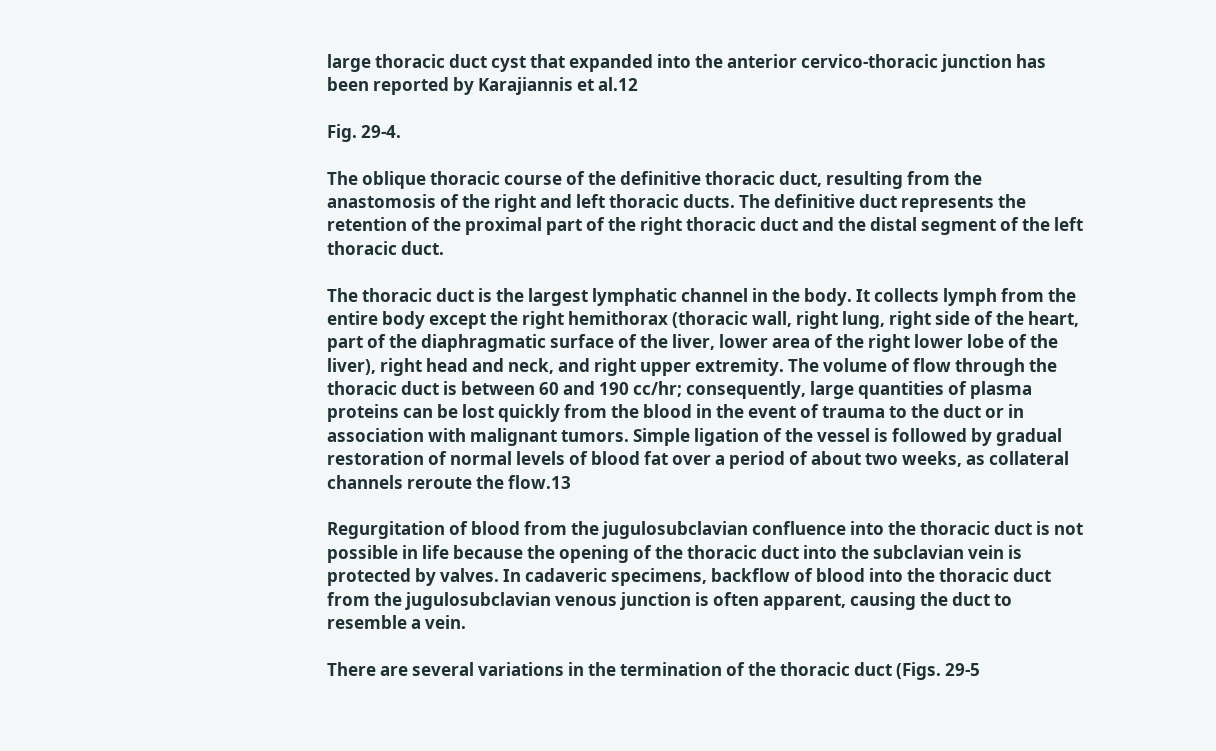large thoracic duct cyst that expanded into the anterior cervico-thoracic junction has been reported by Karajiannis et al.12

Fig. 29-4.

The oblique thoracic course of the definitive thoracic duct, resulting from the anastomosis of the right and left thoracic ducts. The definitive duct represents the retention of the proximal part of the right thoracic duct and the distal segment of the left thoracic duct.

The thoracic duct is the largest lymphatic channel in the body. It collects lymph from the entire body except the right hemithorax (thoracic wall, right lung, right side of the heart, part of the diaphragmatic surface of the liver, lower area of the right lower lobe of the liver), right head and neck, and right upper extremity. The volume of flow through the thoracic duct is between 60 and 190 cc/hr; consequently, large quantities of plasma proteins can be lost quickly from the blood in the event of trauma to the duct or in association with malignant tumors. Simple ligation of the vessel is followed by gradual restoration of normal levels of blood fat over a period of about two weeks, as collateral channels reroute the flow.13

Regurgitation of blood from the jugulosubclavian confluence into the thoracic duct is not possible in life because the opening of the thoracic duct into the subclavian vein is protected by valves. In cadaveric specimens, backflow of blood into the thoracic duct from the jugulosubclavian venous junction is often apparent, causing the duct to resemble a vein.

There are several variations in the termination of the thoracic duct (Figs. 29-5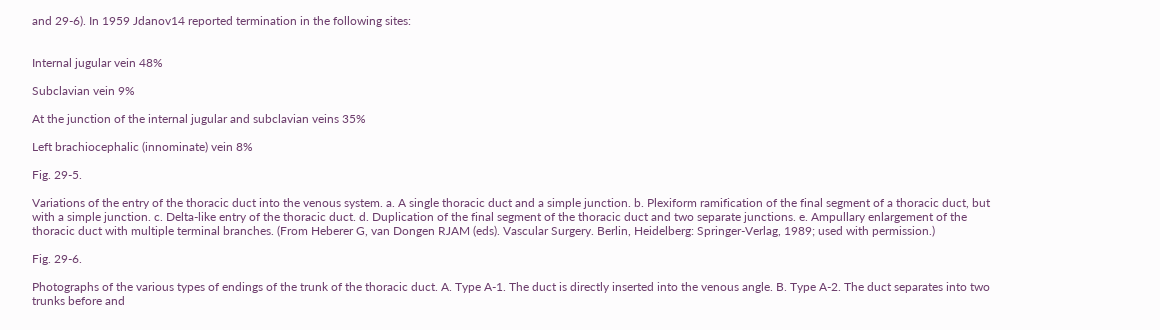and 29-6). In 1959 Jdanov14 reported termination in the following sites:


Internal jugular vein 48%

Subclavian vein 9%

At the junction of the internal jugular and subclavian veins 35%

Left brachiocephalic (innominate) vein 8%

Fig. 29-5.

Variations of the entry of the thoracic duct into the venous system. a. A single thoracic duct and a simple junction. b. Plexiform ramification of the final segment of a thoracic duct, but with a simple junction. c. Delta-like entry of the thoracic duct. d. Duplication of the final segment of the thoracic duct and two separate junctions. e. Ampullary enlargement of the thoracic duct with multiple terminal branches. (From Heberer G, van Dongen RJAM (eds). Vascular Surgery. Berlin, Heidelberg: Springer-Verlag, 1989; used with permission.)

Fig. 29-6.

Photographs of the various types of endings of the trunk of the thoracic duct. A. Type A-1. The duct is directly inserted into the venous angle. B. Type A-2. The duct separates into two trunks before and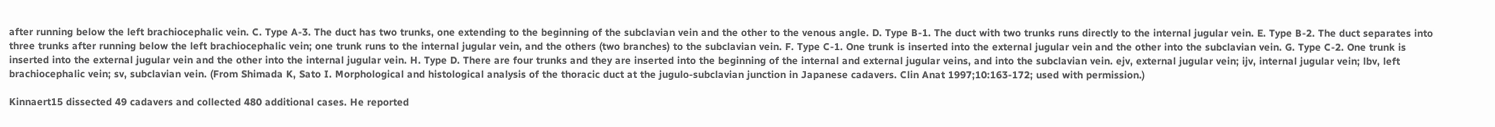after running below the left brachiocephalic vein. C. Type A-3. The duct has two trunks, one extending to the beginning of the subclavian vein and the other to the venous angle. D. Type B-1. The duct with two trunks runs directly to the internal jugular vein. E. Type B-2. The duct separates into three trunks after running below the left brachiocephalic vein; one trunk runs to the internal jugular vein, and the others (two branches) to the subclavian vein. F. Type C-1. One trunk is inserted into the external jugular vein and the other into the subclavian vein. G. Type C-2. One trunk is inserted into the external jugular vein and the other into the internal jugular vein. H. Type D. There are four trunks and they are inserted into the beginning of the internal and external jugular veins, and into the subclavian vein. ejv, external jugular vein; ijv, internal jugular vein; lbv, left brachiocephalic vein; sv, subclavian vein. (From Shimada K, Sato I. Morphological and histological analysis of the thoracic duct at the jugulo-subclavian junction in Japanese cadavers. Clin Anat 1997;10:163-172; used with permission.)

Kinnaert15 dissected 49 cadavers and collected 480 additional cases. He reported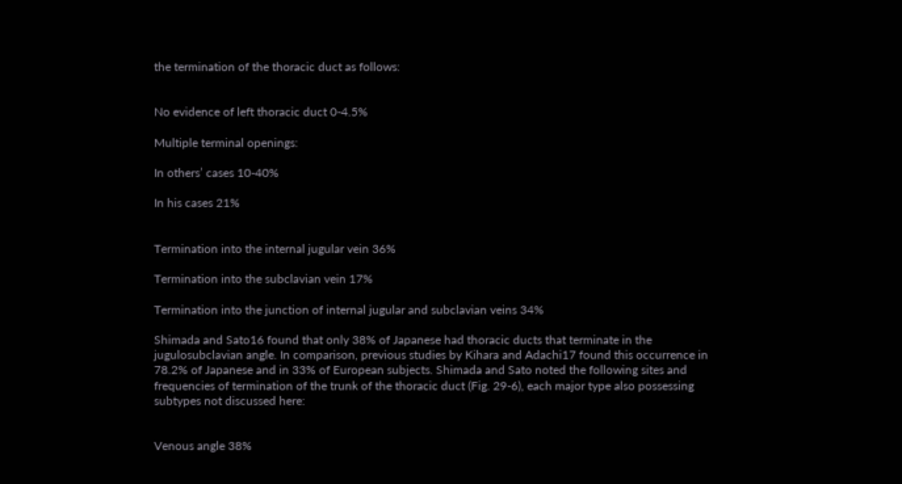the termination of the thoracic duct as follows:


No evidence of left thoracic duct 0-4.5%

Multiple terminal openings:

In others’ cases 10-40%

In his cases 21%


Termination into the internal jugular vein 36%

Termination into the subclavian vein 17%

Termination into the junction of internal jugular and subclavian veins 34%

Shimada and Sato16 found that only 38% of Japanese had thoracic ducts that terminate in the jugulosubclavian angle. In comparison, previous studies by Kihara and Adachi17 found this occurrence in 78.2% of Japanese and in 33% of European subjects. Shimada and Sato noted the following sites and frequencies of termination of the trunk of the thoracic duct (Fig. 29-6), each major type also possessing subtypes not discussed here:


Venous angle 38%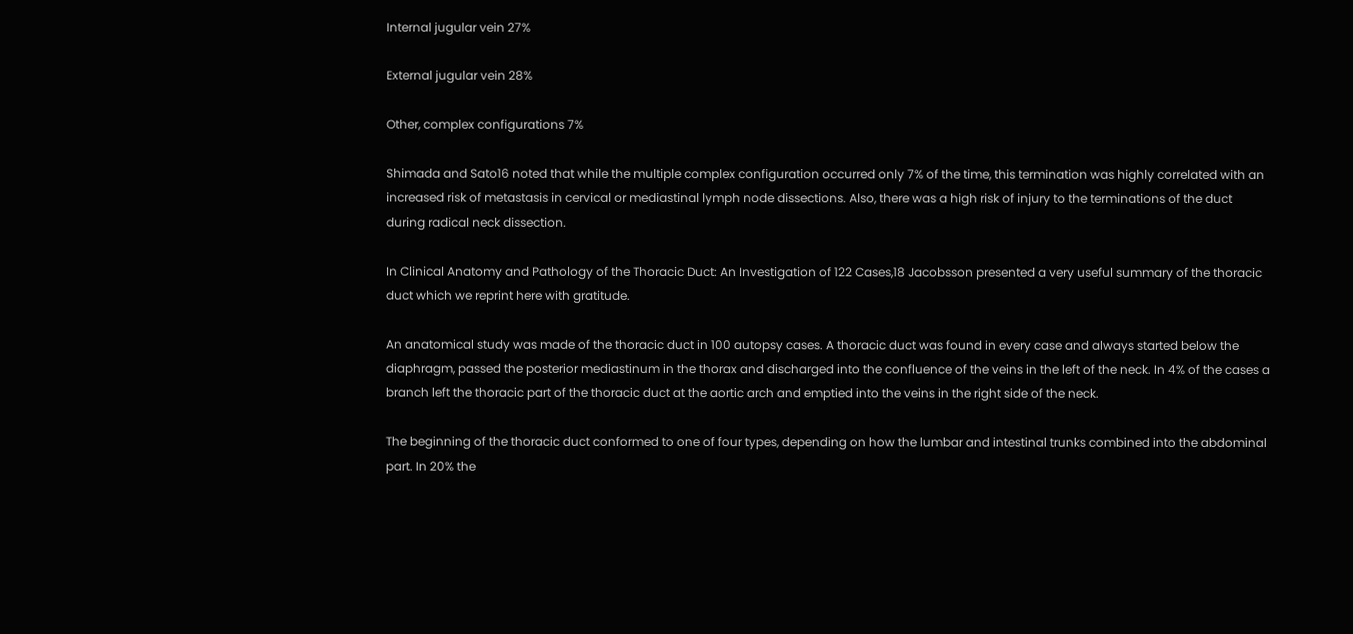Internal jugular vein 27%

External jugular vein 28%

Other, complex configurations 7%

Shimada and Sato16 noted that while the multiple complex configuration occurred only 7% of the time, this termination was highly correlated with an increased risk of metastasis in cervical or mediastinal lymph node dissections. Also, there was a high risk of injury to the terminations of the duct during radical neck dissection.

In Clinical Anatomy and Pathology of the Thoracic Duct: An Investigation of 122 Cases,18 Jacobsson presented a very useful summary of the thoracic duct which we reprint here with gratitude.

An anatomical study was made of the thoracic duct in 100 autopsy cases. A thoracic duct was found in every case and always started below the diaphragm, passed the posterior mediastinum in the thorax and discharged into the confluence of the veins in the left of the neck. In 4% of the cases a branch left the thoracic part of the thoracic duct at the aortic arch and emptied into the veins in the right side of the neck.

The beginning of the thoracic duct conformed to one of four types, depending on how the lumbar and intestinal trunks combined into the abdominal part. In 20% the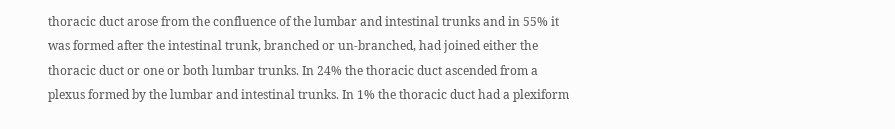thoracic duct arose from the confluence of the lumbar and intestinal trunks and in 55% it was formed after the intestinal trunk, branched or un-branched, had joined either the thoracic duct or one or both lumbar trunks. In 24% the thoracic duct ascended from a plexus formed by the lumbar and intestinal trunks. In 1% the thoracic duct had a plexiform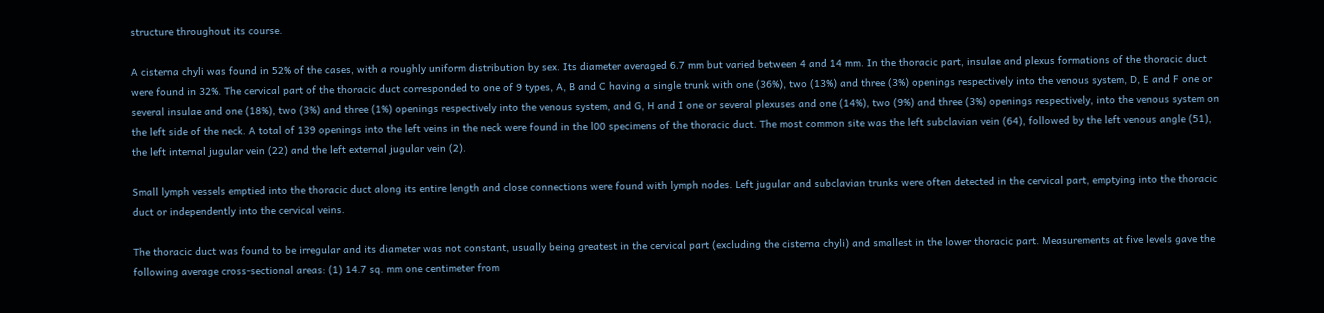structure throughout its course.

A cisterna chyli was found in 52% of the cases, with a roughly uniform distribution by sex. Its diameter averaged 6.7 mm but varied between 4 and 14 mm. In the thoracic part, insulae and plexus formations of the thoracic duct were found in 32%. The cervical part of the thoracic duct corresponded to one of 9 types, A, B and C having a single trunk with one (36%), two (13%) and three (3%) openings respectively into the venous system, D, E and F one or several insulae and one (18%), two (3%) and three (1%) openings respectively into the venous system, and G, H and I one or several plexuses and one (14%), two (9%) and three (3%) openings respectively, into the venous system on the left side of the neck. A total of 139 openings into the left veins in the neck were found in the l00 specimens of the thoracic duct. The most common site was the left subclavian vein (64), followed by the left venous angle (51), the left internal jugular vein (22) and the left external jugular vein (2).

Small lymph vessels emptied into the thoracic duct along its entire length and close connections were found with lymph nodes. Left jugular and subclavian trunks were often detected in the cervical part, emptying into the thoracic duct or independently into the cervical veins.

The thoracic duct was found to be irregular and its diameter was not constant, usually being greatest in the cervical part (excluding the cisterna chyli) and smallest in the lower thoracic part. Measurements at five levels gave the following average cross-sectional areas: (1) 14.7 sq. mm one centimeter from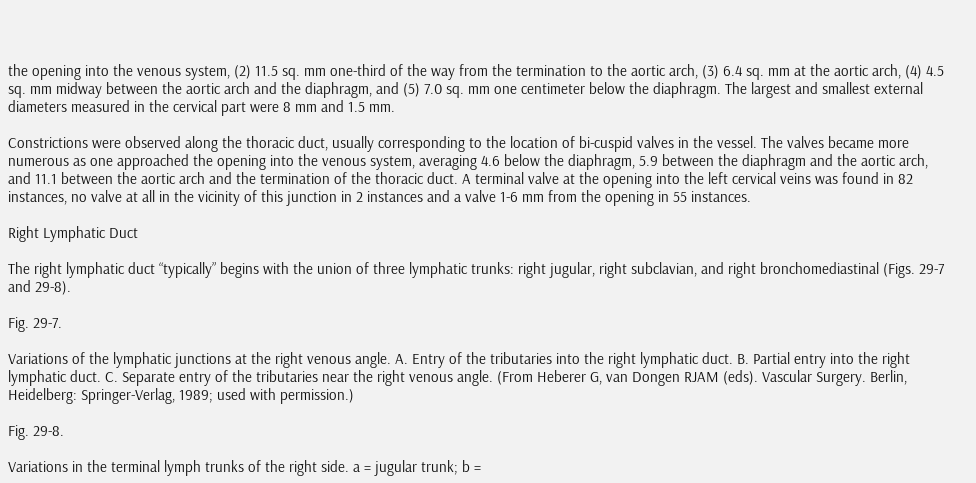the opening into the venous system, (2) 11.5 sq. mm one-third of the way from the termination to the aortic arch, (3) 6.4 sq. mm at the aortic arch, (4) 4.5 sq. mm midway between the aortic arch and the diaphragm, and (5) 7.0 sq. mm one centimeter below the diaphragm. The largest and smallest external diameters measured in the cervical part were 8 mm and 1.5 mm.

Constrictions were observed along the thoracic duct, usually corresponding to the location of bi-cuspid valves in the vessel. The valves became more numerous as one approached the opening into the venous system, averaging 4.6 below the diaphragm, 5.9 between the diaphragm and the aortic arch, and 11.1 between the aortic arch and the termination of the thoracic duct. A terminal valve at the opening into the left cervical veins was found in 82 instances, no valve at all in the vicinity of this junction in 2 instances and a valve 1-6 mm from the opening in 55 instances.

Right Lymphatic Duct

The right lymphatic duct “typically” begins with the union of three lymphatic trunks: right jugular, right subclavian, and right bronchomediastinal (Figs. 29-7 and 29-8).

Fig. 29-7.

Variations of the lymphatic junctions at the right venous angle. A. Entry of the tributaries into the right lymphatic duct. B. Partial entry into the right lymphatic duct. C. Separate entry of the tributaries near the right venous angle. (From Heberer G, van Dongen RJAM (eds). Vascular Surgery. Berlin, Heidelberg: Springer-Verlag, 1989; used with permission.)

Fig. 29-8.

Variations in the terminal lymph trunks of the right side. a = jugular trunk; b =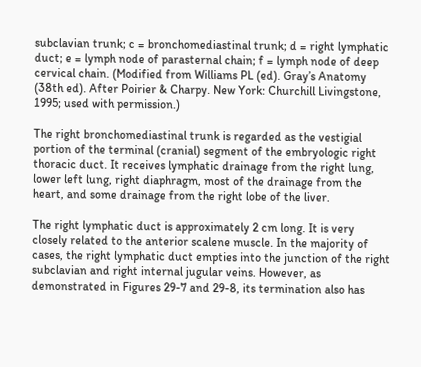subclavian trunk; c = bronchomediastinal trunk; d = right lymphatic duct; e = lymph node of parasternal chain; f = lymph node of deep cervical chain. (Modified from Williams PL (ed). Gray’s Anatomy (38th ed). After Poirier & Charpy. New York: Churchill Livingstone, 1995; used with permission.)

The right bronchomediastinal trunk is regarded as the vestigial portion of the terminal (cranial) segment of the embryologic right thoracic duct. It receives lymphatic drainage from the right lung, lower left lung, right diaphragm, most of the drainage from the heart, and some drainage from the right lobe of the liver.

The right lymphatic duct is approximately 2 cm long. It is very closely related to the anterior scalene muscle. In the majority of cases, the right lymphatic duct empties into the junction of the right subclavian and right internal jugular veins. However, as demonstrated in Figures 29-7 and 29-8, its termination also has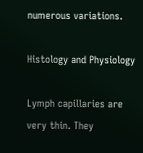numerous variations.

Histology and Physiology

Lymph capillaries are very thin. They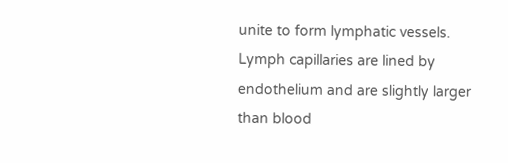unite to form lymphatic vessels. Lymph capillaries are lined by endothelium and are slightly larger than blood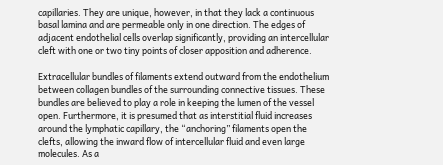capillaries. They are unique, however, in that they lack a continuous basal lamina and are permeable only in one direction. The edges of adjacent endothelial cells overlap significantly, providing an intercellular cleft with one or two tiny points of closer apposition and adherence.

Extracellular bundles of filaments extend outward from the endothelium between collagen bundles of the surrounding connective tissues. These bundles are believed to play a role in keeping the lumen of the vessel open. Furthermore, it is presumed that as interstitial fluid increases around the lymphatic capillary, the “anchoring” filaments open the clefts, allowing the inward flow of intercellular fluid and even large molecules. As a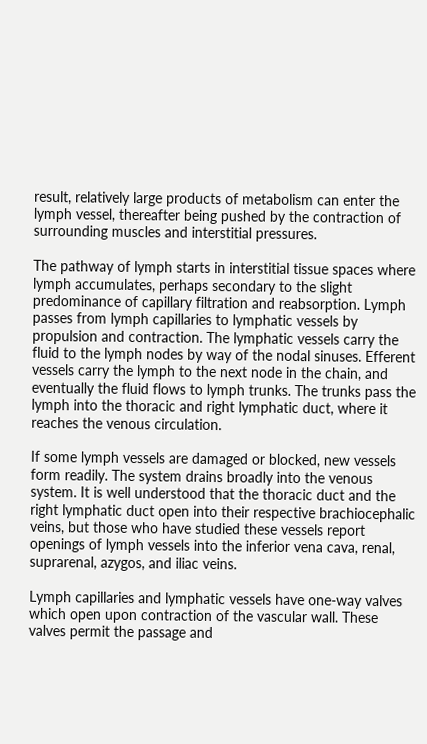result, relatively large products of metabolism can enter the lymph vessel, thereafter being pushed by the contraction of surrounding muscles and interstitial pressures.

The pathway of lymph starts in interstitial tissue spaces where lymph accumulates, perhaps secondary to the slight predominance of capillary filtration and reabsorption. Lymph passes from lymph capillaries to lymphatic vessels by propulsion and contraction. The lymphatic vessels carry the fluid to the lymph nodes by way of the nodal sinuses. Efferent vessels carry the lymph to the next node in the chain, and eventually the fluid flows to lymph trunks. The trunks pass the lymph into the thoracic and right lymphatic duct, where it reaches the venous circulation.

If some lymph vessels are damaged or blocked, new vessels form readily. The system drains broadly into the venous system. It is well understood that the thoracic duct and the right lymphatic duct open into their respective brachiocephalic veins, but those who have studied these vessels report openings of lymph vessels into the inferior vena cava, renal, suprarenal, azygos, and iliac veins.

Lymph capillaries and lymphatic vessels have one-way valves which open upon contraction of the vascular wall. These valves permit the passage and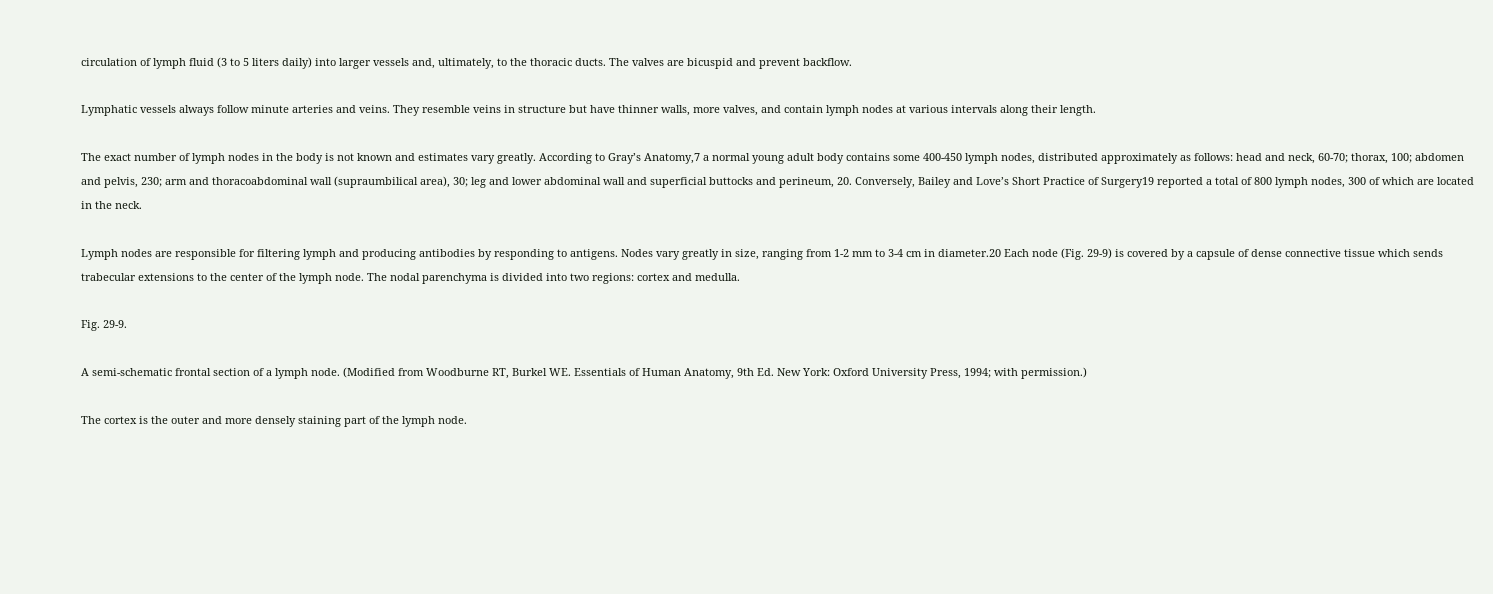circulation of lymph fluid (3 to 5 liters daily) into larger vessels and, ultimately, to the thoracic ducts. The valves are bicuspid and prevent backflow.

Lymphatic vessels always follow minute arteries and veins. They resemble veins in structure but have thinner walls, more valves, and contain lymph nodes at various intervals along their length.

The exact number of lymph nodes in the body is not known and estimates vary greatly. According to Gray’s Anatomy,7 a normal young adult body contains some 400-450 lymph nodes, distributed approximately as follows: head and neck, 60-70; thorax, 100; abdomen and pelvis, 230; arm and thoracoabdominal wall (supraumbilical area), 30; leg and lower abdominal wall and superficial buttocks and perineum, 20. Conversely, Bailey and Love’s Short Practice of Surgery19 reported a total of 800 lymph nodes, 300 of which are located in the neck.

Lymph nodes are responsible for filtering lymph and producing antibodies by responding to antigens. Nodes vary greatly in size, ranging from 1-2 mm to 3-4 cm in diameter.20 Each node (Fig. 29-9) is covered by a capsule of dense connective tissue which sends trabecular extensions to the center of the lymph node. The nodal parenchyma is divided into two regions: cortex and medulla.

Fig. 29-9.

A semi-schematic frontal section of a lymph node. (Modified from Woodburne RT, Burkel WE. Essentials of Human Anatomy, 9th Ed. New York: Oxford University Press, 1994; with permission.)

The cortex is the outer and more densely staining part of the lymph node.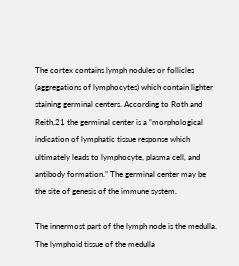The cortex contains lymph nodules or follicles (aggregations of lymphocytes) which contain lighter staining germinal centers. According to Roth and Reith,21 the germinal center is a “morphological indication of lymphatic tissue response which ultimately leads to lymphocyte, plasma cell, and antibody formation.” The germinal center may be the site of genesis of the immune system.

The innermost part of the lymph node is the medulla. The lymphoid tissue of the medulla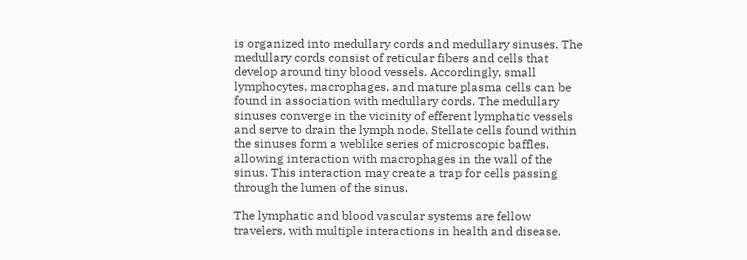is organized into medullary cords and medullary sinuses. The medullary cords consist of reticular fibers and cells that develop around tiny blood vessels. Accordingly, small lymphocytes, macrophages, and mature plasma cells can be found in association with medullary cords. The medullary sinuses converge in the vicinity of efferent lymphatic vessels and serve to drain the lymph node. Stellate cells found within the sinuses form a weblike series of microscopic baffles, allowing interaction with macrophages in the wall of the sinus. This interaction may create a trap for cells passing through the lumen of the sinus.

The lymphatic and blood vascular systems are fellow travelers, with multiple interactions in health and disease.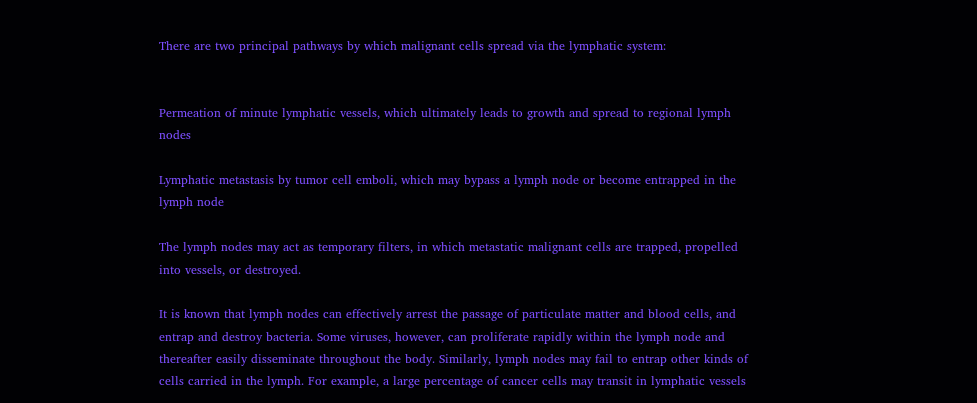There are two principal pathways by which malignant cells spread via the lymphatic system:


Permeation of minute lymphatic vessels, which ultimately leads to growth and spread to regional lymph nodes

Lymphatic metastasis by tumor cell emboli, which may bypass a lymph node or become entrapped in the lymph node

The lymph nodes may act as temporary filters, in which metastatic malignant cells are trapped, propelled into vessels, or destroyed.

It is known that lymph nodes can effectively arrest the passage of particulate matter and blood cells, and entrap and destroy bacteria. Some viruses, however, can proliferate rapidly within the lymph node and thereafter easily disseminate throughout the body. Similarly, lymph nodes may fail to entrap other kinds of cells carried in the lymph. For example, a large percentage of cancer cells may transit in lymphatic vessels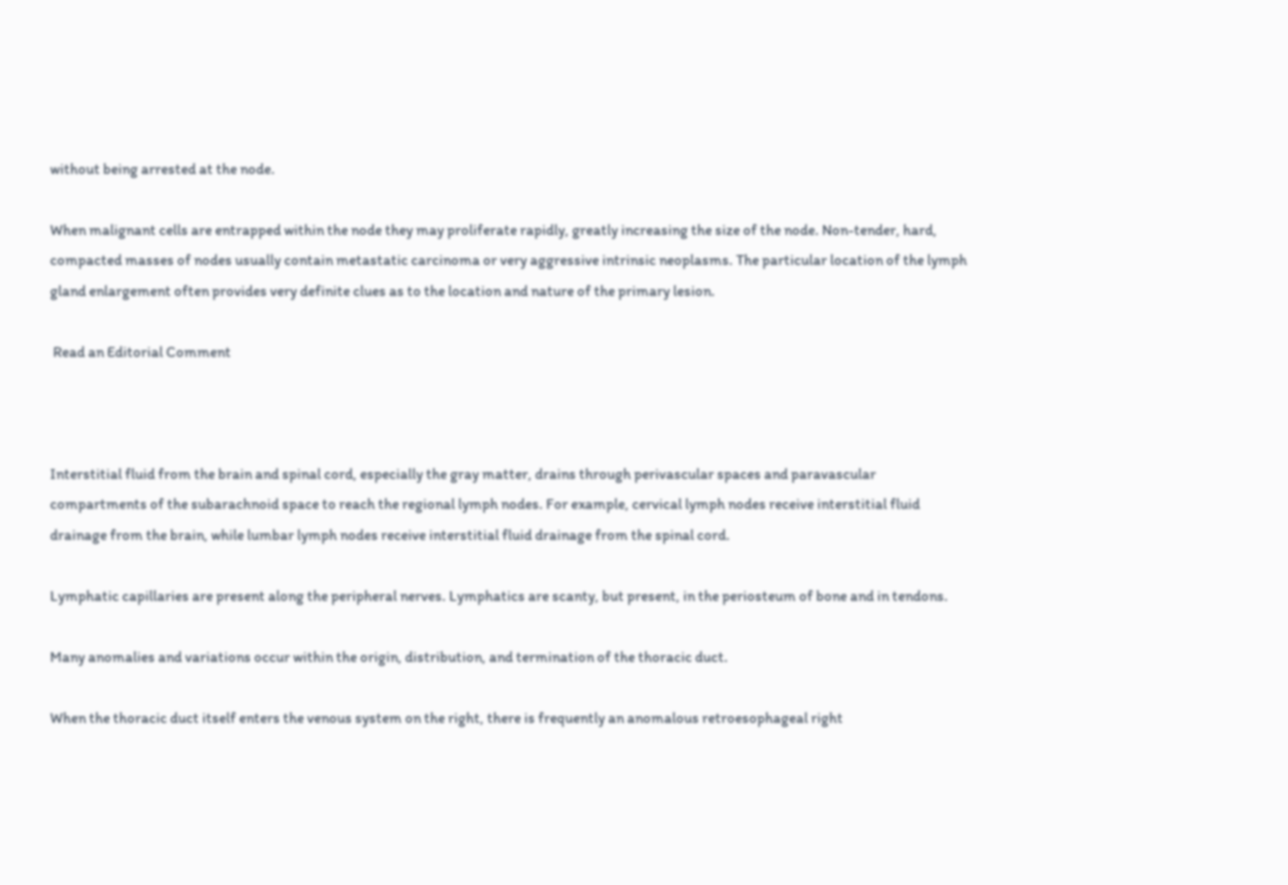without being arrested at the node.

When malignant cells are entrapped within the node they may proliferate rapidly, greatly increasing the size of the node. Non-tender, hard, compacted masses of nodes usually contain metastatic carcinoma or very aggressive intrinsic neoplasms. The particular location of the lymph gland enlargement often provides very definite clues as to the location and nature of the primary lesion.

 Read an Editorial Comment



Interstitial fluid from the brain and spinal cord, especially the gray matter, drains through perivascular spaces and paravascular compartments of the subarachnoid space to reach the regional lymph nodes. For example, cervical lymph nodes receive interstitial fluid drainage from the brain, while lumbar lymph nodes receive interstitial fluid drainage from the spinal cord.

Lymphatic capillaries are present along the peripheral nerves. Lymphatics are scanty, but present, in the periosteum of bone and in tendons.

Many anomalies and variations occur within the origin, distribution, and termination of the thoracic duct.

When the thoracic duct itself enters the venous system on the right, there is frequently an anomalous retroesophageal right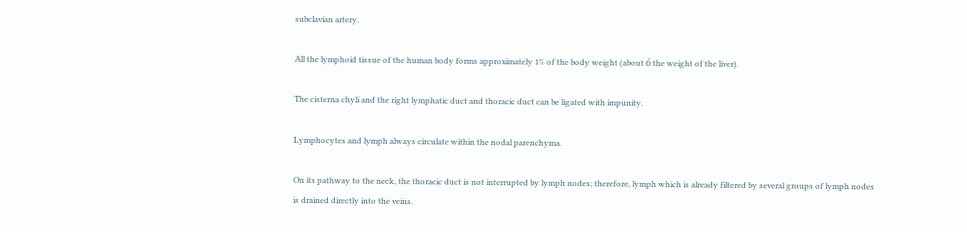subclavian artery.

All the lymphoid tissue of the human body forms approximately 1% of the body weight (about ó the weight of the liver).

The cisterna chyli and the right lymphatic duct and thoracic duct can be ligated with impunity.

Lymphocytes and lymph always circulate within the nodal parenchyma.

On its pathway to the neck, the thoracic duct is not interrupted by lymph nodes; therefore, lymph which is already filtered by several groups of lymph nodes is drained directly into the veins.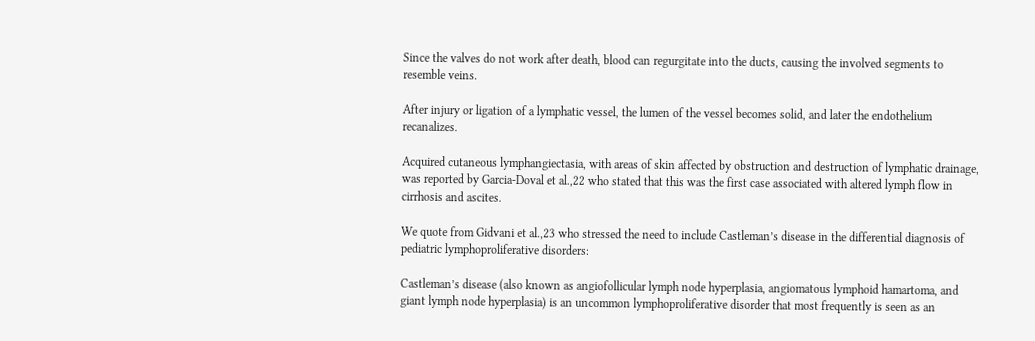Since the valves do not work after death, blood can regurgitate into the ducts, causing the involved segments to resemble veins.

After injury or ligation of a lymphatic vessel, the lumen of the vessel becomes solid, and later the endothelium recanalizes.

Acquired cutaneous lymphangiectasia, with areas of skin affected by obstruction and destruction of lymphatic drainage, was reported by Garcia-Doval et al.,22 who stated that this was the first case associated with altered lymph flow in cirrhosis and ascites.

We quote from Gidvani et al.,23 who stressed the need to include Castleman’s disease in the differential diagnosis of pediatric lymphoproliferative disorders:

Castleman’s disease (also known as angiofollicular lymph node hyperplasia, angiomatous lymphoid hamartoma, and giant lymph node hyperplasia) is an uncommon lymphoproliferative disorder that most frequently is seen as an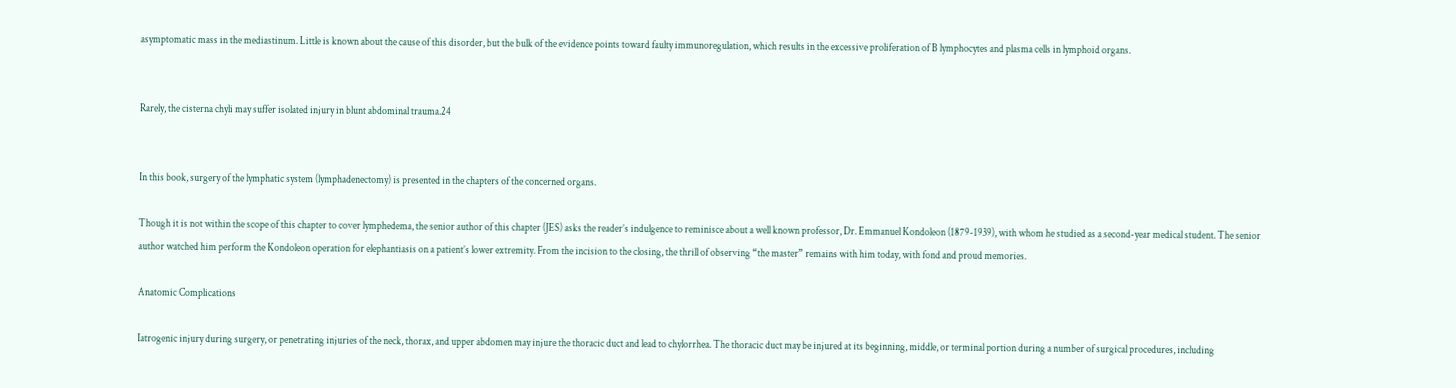asymptomatic mass in the mediastinum. Little is known about the cause of this disorder, but the bulk of the evidence points toward faulty immunoregulation, which results in the excessive proliferation of B lymphocytes and plasma cells in lymphoid organs.


Rarely, the cisterna chyli may suffer isolated injury in blunt abdominal trauma.24


In this book, surgery of the lymphatic system (lymphadenectomy) is presented in the chapters of the concerned organs.

Though it is not within the scope of this chapter to cover lymphedema, the senior author of this chapter (JES) asks the reader’s indulgence to reminisce about a well known professor, Dr. Emmanuel Kondoleon (1879-1939), with whom he studied as a second-year medical student. The senior author watched him perform the Kondoleon operation for elephantiasis on a patient’s lower extremity. From the incision to the closing, the thrill of observing “the master” remains with him today, with fond and proud memories.

Anatomic Complications

Iatrogenic injury during surgery, or penetrating injuries of the neck, thorax, and upper abdomen may injure the thoracic duct and lead to chylorrhea. The thoracic duct may be injured at its beginning, middle, or terminal portion during a number of surgical procedures, including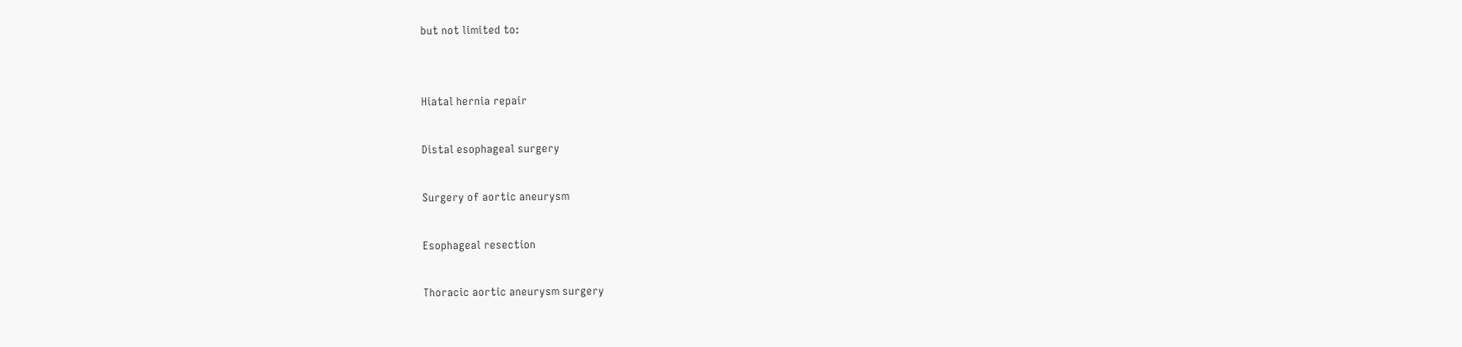but not limited to:


Hiatal hernia repair

Distal esophageal surgery

Surgery of aortic aneurysm

Esophageal resection

Thoracic aortic aneurysm surgery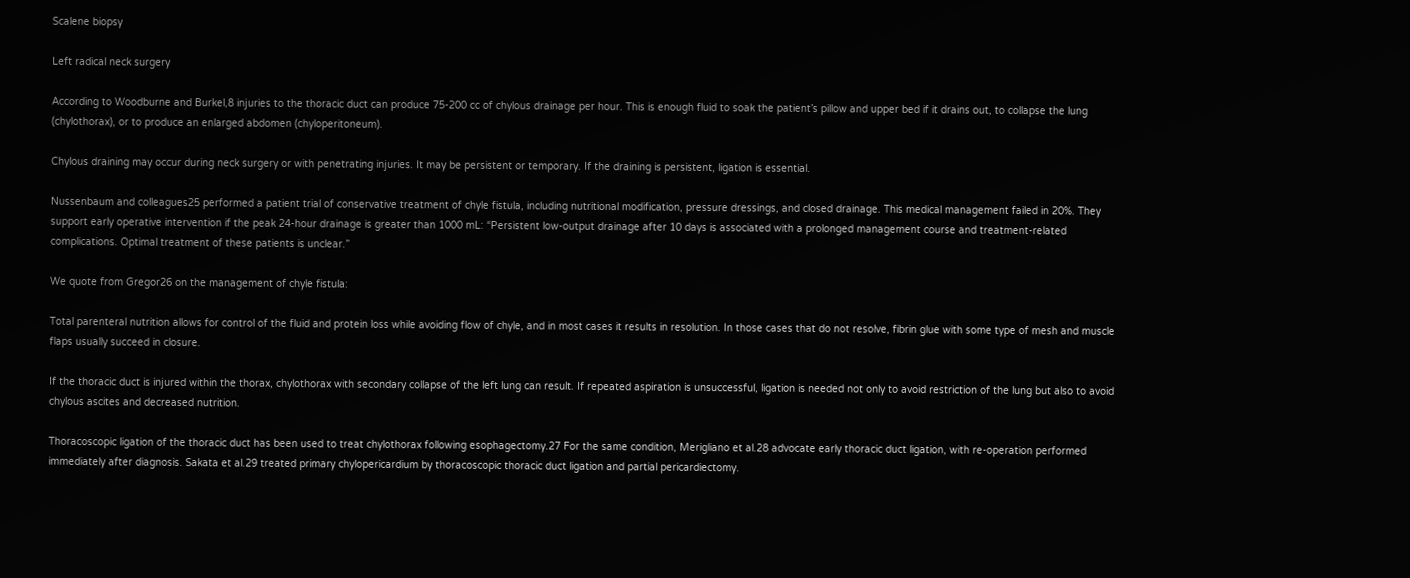Scalene biopsy

Left radical neck surgery

According to Woodburne and Burkel,8 injuries to the thoracic duct can produce 75-200 cc of chylous drainage per hour. This is enough fluid to soak the patient’s pillow and upper bed if it drains out, to collapse the lung (chylothorax), or to produce an enlarged abdomen (chyloperitoneum).

Chylous draining may occur during neck surgery or with penetrating injuries. It may be persistent or temporary. If the draining is persistent, ligation is essential.

Nussenbaum and colleagues25 performed a patient trial of conservative treatment of chyle fistula, including nutritional modification, pressure dressings, and closed drainage. This medical management failed in 20%. They support early operative intervention if the peak 24-hour drainage is greater than 1000 mL: “Persistent low-output drainage after 10 days is associated with a prolonged management course and treatment-related complications. Optimal treatment of these patients is unclear.”

We quote from Gregor26 on the management of chyle fistula:

Total parenteral nutrition allows for control of the fluid and protein loss while avoiding flow of chyle, and in most cases it results in resolution. In those cases that do not resolve, fibrin glue with some type of mesh and muscle flaps usually succeed in closure.

If the thoracic duct is injured within the thorax, chylothorax with secondary collapse of the left lung can result. If repeated aspiration is unsuccessful, ligation is needed not only to avoid restriction of the lung but also to avoid chylous ascites and decreased nutrition.

Thoracoscopic ligation of the thoracic duct has been used to treat chylothorax following esophagectomy.27 For the same condition, Merigliano et al.28 advocate early thoracic duct ligation, with re-operation performed immediately after diagnosis. Sakata et al.29 treated primary chylopericardium by thoracoscopic thoracic duct ligation and partial pericardiectomy.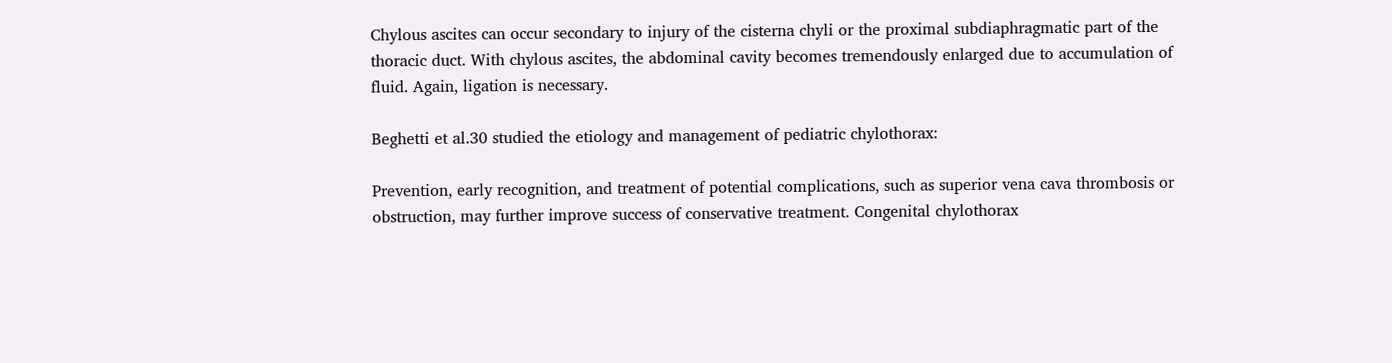Chylous ascites can occur secondary to injury of the cisterna chyli or the proximal subdiaphragmatic part of the thoracic duct. With chylous ascites, the abdominal cavity becomes tremendously enlarged due to accumulation of fluid. Again, ligation is necessary.

Beghetti et al.30 studied the etiology and management of pediatric chylothorax:

Prevention, early recognition, and treatment of potential complications, such as superior vena cava thrombosis or obstruction, may further improve success of conservative treatment. Congenital chylothorax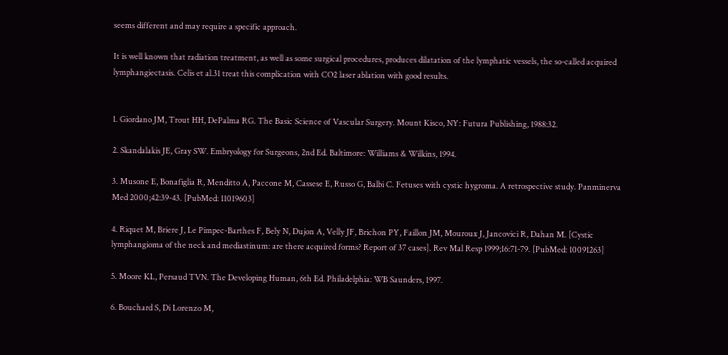seems different and may require a specific approach.

It is well known that radiation treatment, as well as some surgical procedures, produces dilatation of the lymphatic vessels, the so-called acquired lymphangiectasis. Celis et al.31 treat this complication with CO2 laser ablation with good results.


1. Giordano JM, Trout HH, DePalma RG. The Basic Science of Vascular Surgery. Mount Kisco, NY: Futura Publishing, 1988:32.

2. Skandalakis JE, Gray SW. Embryology for Surgeons, 2nd Ed. Baltimore: Williams & Wilkins, 1994.

3. Musone E, Bonafiglia R, Menditto A, Paccone M, Cassese E, Russo G, Balbi C. Fetuses with cystic hygroma. A retrospective study. Panminerva Med 2000;42:39-43. [PubMed: 11019603]

4. Riquet M, Briere J, Le Pimpec-Barthes F, Bely N, Dujon A, Velly JF, Brichon PY, Faillon JM, Mouroux J, Jancovici R, Dahan M. [Cystic lymphangioma of the neck and mediastinum: are there acquired forms? Report of 37 cases]. Rev Mal Resp 1999;16:71-79. [PubMed: 10091263]

5. Moore KL, Persaud TVN. The Developing Human, 6th Ed. Philadelphia: WB Saunders, 1997.

6. Bouchard S, Di Lorenzo M,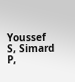Youssef S, Simard P,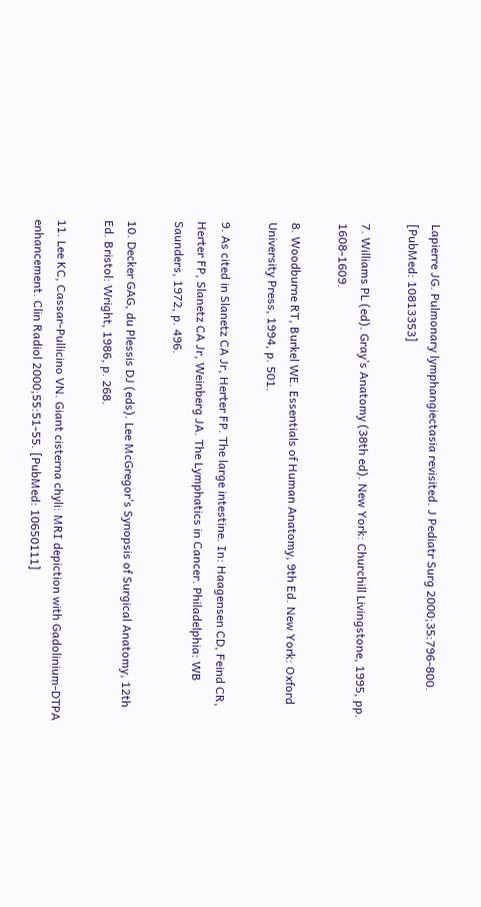Lapierre JG. Pulmonary lymphangiectasia revisited. J Pediatr Surg 2000;35:796-800. [PubMed: 10813353]

7. Williams PL (ed). Gray’s Anatomy (38th ed). New York: Churchill Livingstone, 1995, pp. 1608-1609.

8. Woodburne RT, Burkel WE. Essentials of Human Anatomy, 9th Ed. New York: Oxford University Press, 1994, p. 501.

9. As cited in Slanetz CA Jr, Herter FP. The large intestine. In: Haagensen CD, Feind CR, Herter FP, Slanetz CA Jr, Weinberg JA. The Lymphatics in Cancer. Philadelphia: WB Saunders, 1972, p. 496.

10. Decker GAG, du Plessis DJ (eds). Lee McGregor’s Synopsis of Surgical Anatomy, 12th Ed. Bristol: Wright, 1986, p. 268.

11. Lee KC, Cassar-Pullicino VN. Giant cisterna chyli: MRI depiction with Gadolinium-DTPA enhancement. Clin Radiol 2000;55:51-55. [PubMed: 10650111]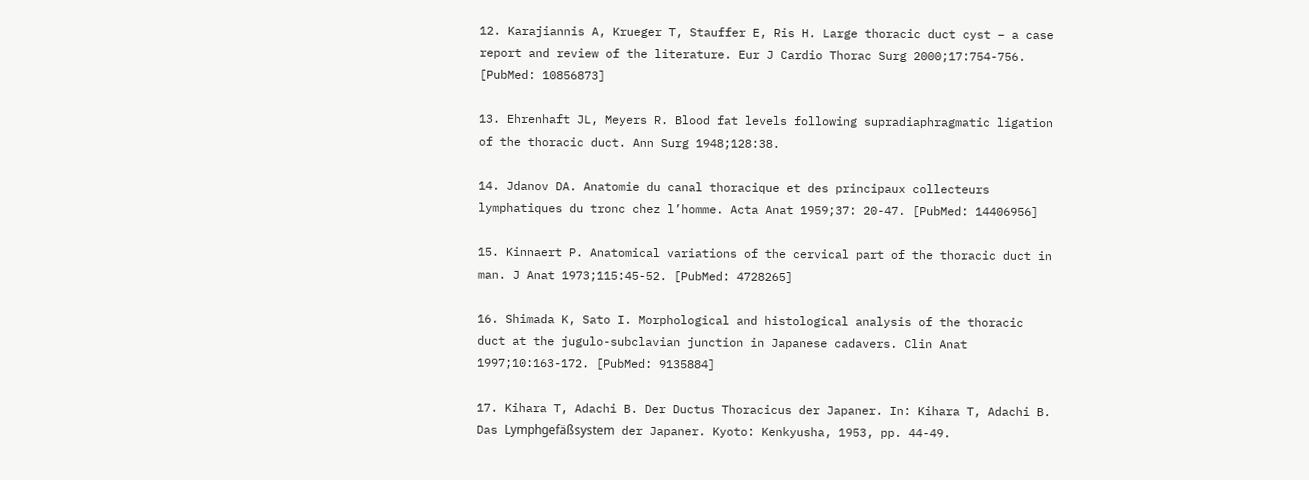12. Karajiannis A, Krueger T, Stauffer E, Ris H. Large thoracic duct cyst – a case report and review of the literature. Eur J Cardio Thorac Surg 2000;17:754-756. [PubMed: 10856873]

13. Ehrenhaft JL, Meyers R. Blood fat levels following supradiaphragmatic ligation of the thoracic duct. Ann Surg 1948;128:38.

14. Jdanov DA. Anatomie du canal thoracique et des principaux collecteurs lymphatiques du tronc chez l’homme. Acta Anat 1959;37: 20-47. [PubMed: 14406956]

15. Kinnaert P. Anatomical variations of the cervical part of the thoracic duct in man. J Anat 1973;115:45-52. [PubMed: 4728265]

16. Shimada K, Sato I. Morphological and histological analysis of the thoracic duct at the jugulo-subclavian junction in Japanese cadavers. Clin Anat 1997;10:163-172. [PubMed: 9135884]

17. Kihara T, Adachi B. Der Ductus Thoracicus der Japaner. In: Kihara T, Adachi B. Das Lymphgefäßsystem der Japaner. Kyoto: Kenkyusha, 1953, pp. 44-49.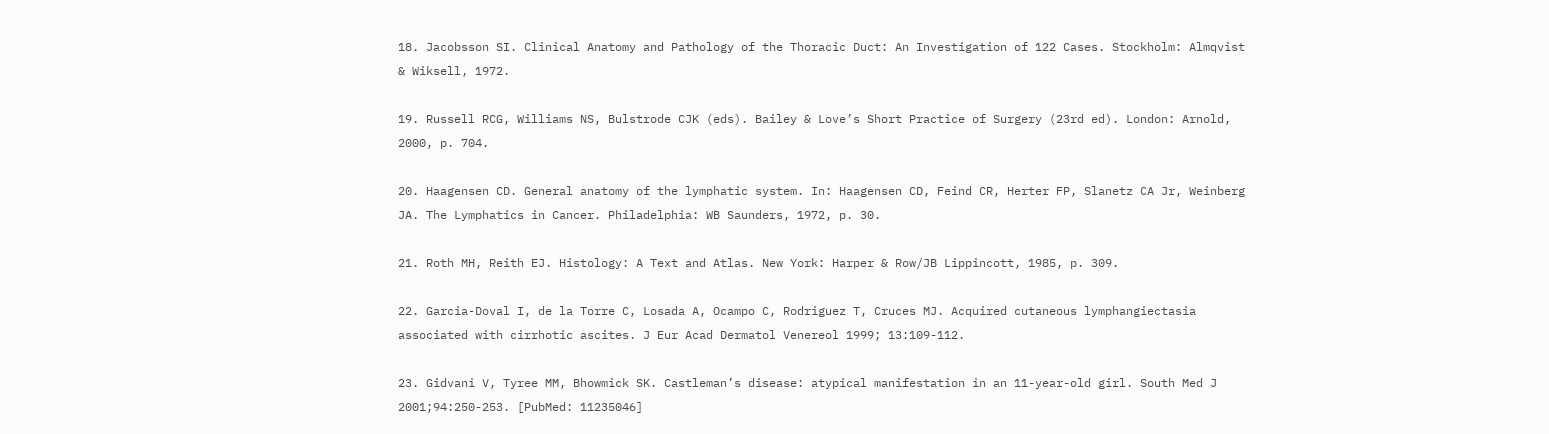18. Jacobsson SI. Clinical Anatomy and Pathology of the Thoracic Duct: An Investigation of 122 Cases. Stockholm: Almqvist & Wiksell, 1972.

19. Russell RCG, Williams NS, Bulstrode CJK (eds). Bailey & Love’s Short Practice of Surgery (23rd ed). London: Arnold, 2000, p. 704.

20. Haagensen CD. General anatomy of the lymphatic system. In: Haagensen CD, Feind CR, Herter FP, Slanetz CA Jr, Weinberg JA. The Lymphatics in Cancer. Philadelphia: WB Saunders, 1972, p. 30.

21. Roth MH, Reith EJ. Histology: A Text and Atlas. New York: Harper & Row/JB Lippincott, 1985, p. 309.

22. Garcia-Doval I, de la Torre C, Losada A, Ocampo C, Rodriguez T, Cruces MJ. Acquired cutaneous lymphangiectasia associated with cirrhotic ascites. J Eur Acad Dermatol Venereol 1999; 13:109-112.

23. Gidvani V, Tyree MM, Bhowmick SK. Castleman’s disease: atypical manifestation in an 11-year-old girl. South Med J 2001;94:250-253. [PubMed: 11235046]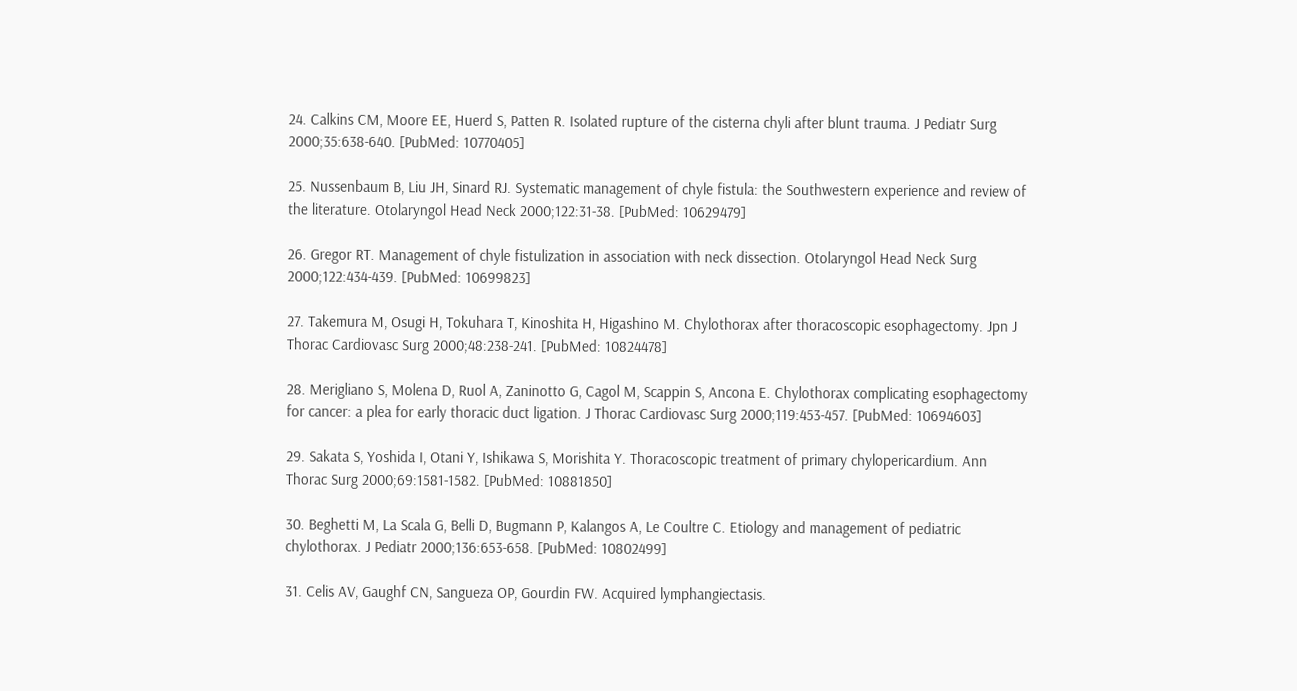24. Calkins CM, Moore EE, Huerd S, Patten R. Isolated rupture of the cisterna chyli after blunt trauma. J Pediatr Surg 2000;35:638-640. [PubMed: 10770405]

25. Nussenbaum B, Liu JH, Sinard RJ. Systematic management of chyle fistula: the Southwestern experience and review of the literature. Otolaryngol Head Neck 2000;122:31-38. [PubMed: 10629479]

26. Gregor RT. Management of chyle fistulization in association with neck dissection. Otolaryngol Head Neck Surg 2000;122:434-439. [PubMed: 10699823]

27. Takemura M, Osugi H, Tokuhara T, Kinoshita H, Higashino M. Chylothorax after thoracoscopic esophagectomy. Jpn J Thorac Cardiovasc Surg 2000;48:238-241. [PubMed: 10824478]

28. Merigliano S, Molena D, Ruol A, Zaninotto G, Cagol M, Scappin S, Ancona E. Chylothorax complicating esophagectomy for cancer: a plea for early thoracic duct ligation. J Thorac Cardiovasc Surg 2000;119:453-457. [PubMed: 10694603]

29. Sakata S, Yoshida I, Otani Y, Ishikawa S, Morishita Y. Thoracoscopic treatment of primary chylopericardium. Ann Thorac Surg 2000;69:1581-1582. [PubMed: 10881850]

30. Beghetti M, La Scala G, Belli D, Bugmann P, Kalangos A, Le Coultre C. Etiology and management of pediatric chylothorax. J Pediatr 2000;136:653-658. [PubMed: 10802499]

31. Celis AV, Gaughf CN, Sangueza OP, Gourdin FW. Acquired lymphangiectasis.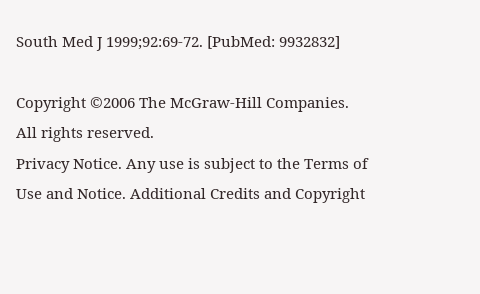South Med J 1999;92:69-72. [PubMed: 9932832]

Copyright ©2006 The McGraw-Hill Companies. All rights reserved.
Privacy Notice. Any use is subject to the Terms of Use and Notice. Additional Credits and Copyright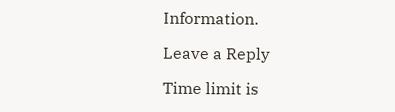Information.

Leave a Reply

Time limit is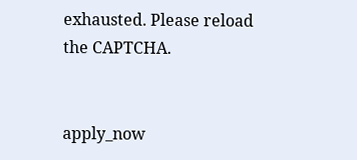exhausted. Please reload the CAPTCHA.


apply_now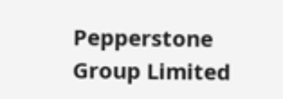Pepperstone Group Limited